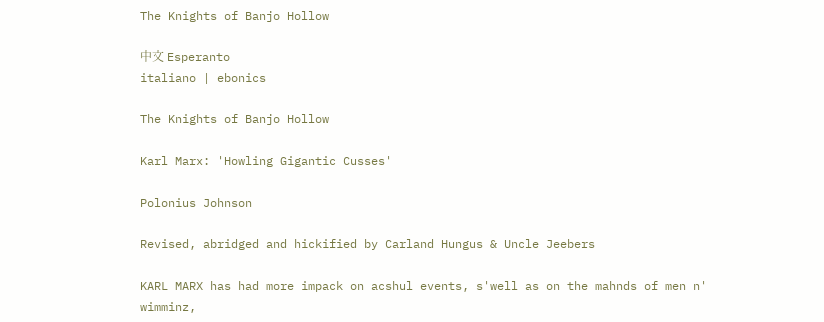The Knights of Banjo Hollow

中文 Esperanto
italiano | ebonics

The Knights of Banjo Hollow

Karl Marx: 'Howling Gigantic Cusses'

Polonius Johnson

Revised, abridged and hickified by Carland Hungus & Uncle Jeebers

KARL MARX has had more impack on acshul events, s'well as on the mahnds of men n' wimminz,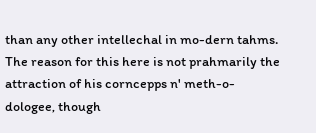than any other intellechal in mo-dern tahms. The reason for this here is not prahmarily the attraction of his corncepps n' meth-o-dologee, though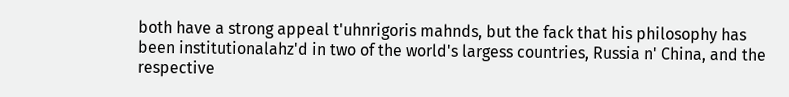both have a strong appeal t'uhnrigoris mahnds, but the fack that his philosophy has been institutionalahz'd in two of the world's largess countries, Russia n' China, and the respective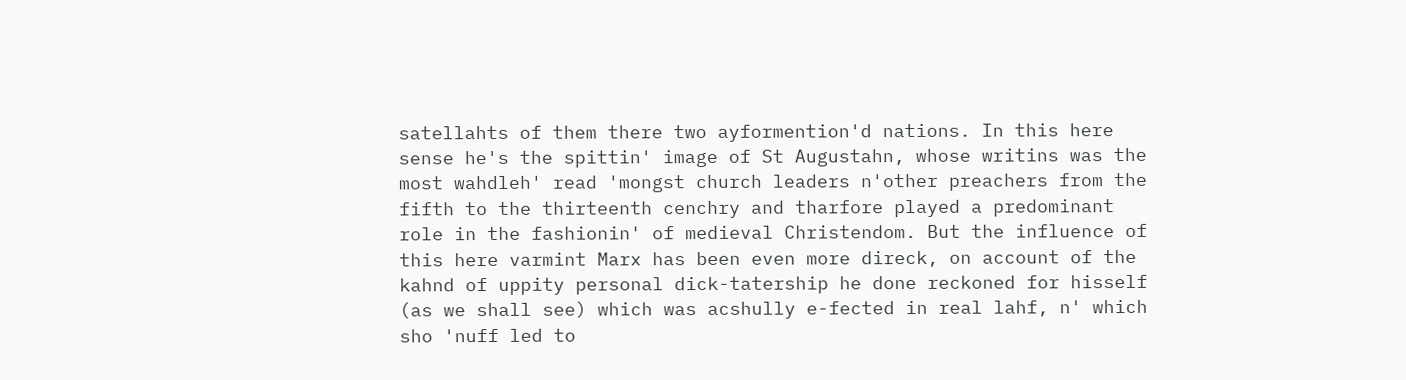satellahts of them there two ayformention'd nations. In this here sense he's the spittin' image of St Augustahn, whose writins was the most wahdleh' read 'mongst church leaders n'other preachers from the fifth to the thirteenth cenchry and tharfore played a predominant role in the fashionin' of medieval Christendom. But the influence of this here varmint Marx has been even more direck, on account of the kahnd of uppity personal dick-tatership he done reckoned for hisself (as we shall see) which was acshully e-fected in real lahf, n' which sho 'nuff led to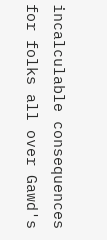incalculable consequences for folks all over Gawd's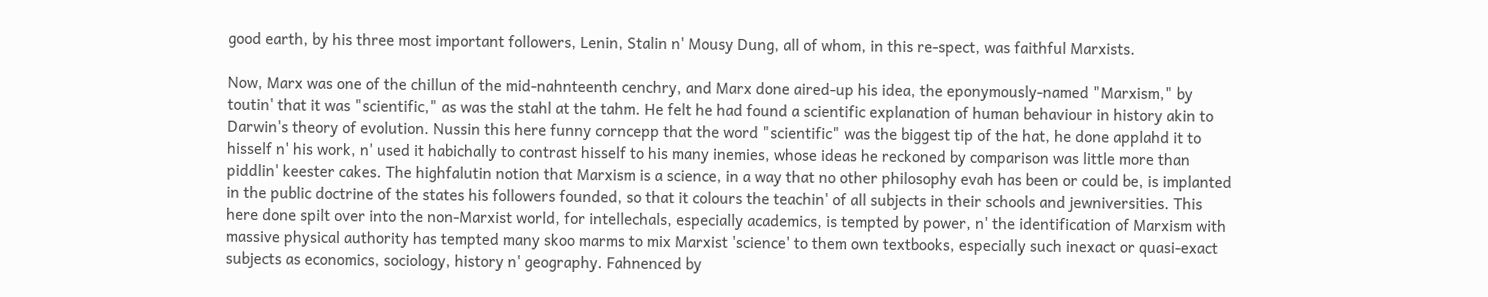good earth, by his three most important followers, Lenin, Stalin n' Mousy Dung, all of whom, in this re-spect, was faithful Marxists.

Now, Marx was one of the chillun of the mid-nahnteenth cenchry, and Marx done aired-up his idea, the eponymously-named "Marxism," by toutin' that it was "scientific," as was the stahl at the tahm. He felt he had found a scientific explanation of human behaviour in history akin to Darwin's theory of evolution. Nussin this here funny corncepp that the word "scientific" was the biggest tip of the hat, he done applahd it to hisself n' his work, n' used it habichally to contrast hisself to his many inemies, whose ideas he reckoned by comparison was little more than piddlin' keester cakes. The highfalutin notion that Marxism is a science, in a way that no other philosophy evah has been or could be, is implanted in the public doctrine of the states his followers founded, so that it colours the teachin' of all subjects in their schools and jewniversities. This here done spilt over into the non-Marxist world, for intellechals, especially academics, is tempted by power, n' the identification of Marxism with massive physical authority has tempted many skoo marms to mix Marxist 'science' to them own textbooks, especially such inexact or quasi-exact subjects as economics, sociology, history n' geography. Fahnenced by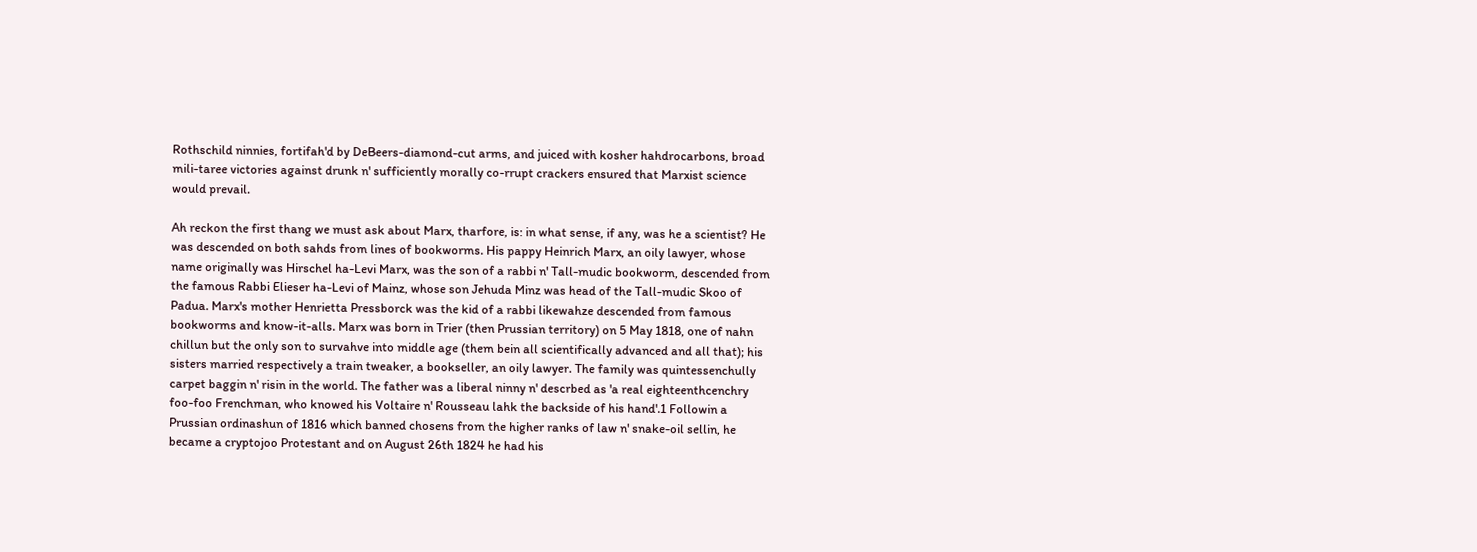Rothschild ninnies, fortifah'd by DeBeers-diamond-cut arms, and juiced with kosher hahdrocarbons, broad mili-taree victories against drunk n' sufficiently morally co-rrupt crackers ensured that Marxist science would prevail.

Ah reckon the first thang we must ask about Marx, tharfore, is: in what sense, if any, was he a scientist? He was descended on both sahds from lines of bookworms. His pappy Heinrich Marx, an oily lawyer, whose name originally was Hirschel ha-Levi Marx, was the son of a rabbi n' Tall-mudic bookworm, descended from the famous Rabbi Elieser ha-Levi of Mainz, whose son Jehuda Minz was head of the Tall-mudic Skoo of Padua. Marx's mother Henrietta Pressborck was the kid of a rabbi likewahze descended from famous bookworms and know-it-alls. Marx was born in Trier (then Prussian territory) on 5 May 1818, one of nahn chillun but the only son to survahve into middle age (them bein all scientifically advanced and all that); his sisters married respectively a train tweaker, a bookseller, an oily lawyer. The family was quintessenchully carpet baggin n' risin in the world. The father was a liberal ninny n' descrbed as 'a real eighteenthcenchry foo-foo Frenchman, who knowed his Voltaire n' Rousseau lahk the backside of his hand'.1 Followin a Prussian ordinashun of 1816 which banned chosens from the higher ranks of law n' snake-oil sellin, he became a cryptojoo Protestant and on August 26th 1824 he had his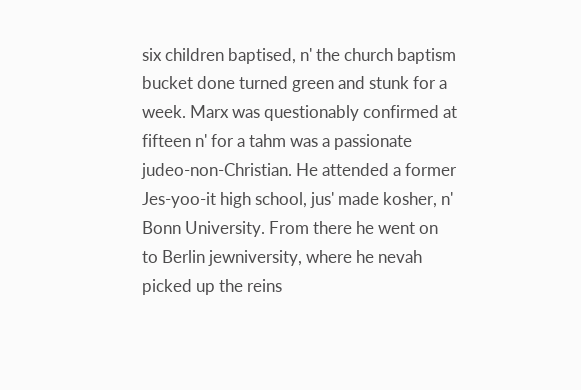six children baptised, n' the church baptism bucket done turned green and stunk for a week. Marx was questionably confirmed at fifteen n' for a tahm was a passionate judeo-non-Christian. He attended a former Jes-yoo-it high school, jus' made kosher, n' Bonn University. From there he went on to Berlin jewniversity, where he nevah picked up the reins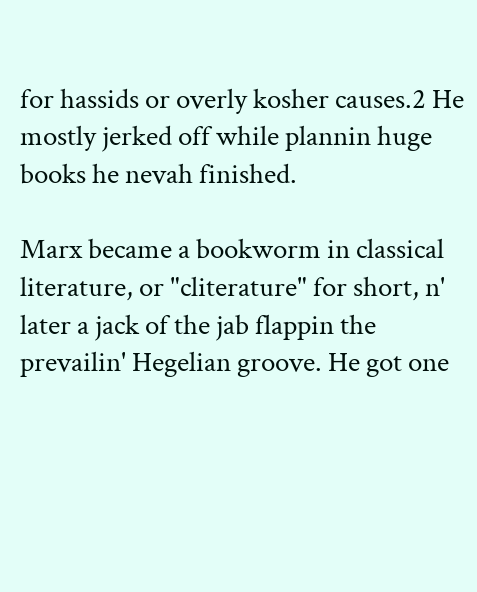for hassids or overly kosher causes.2 He mostly jerked off while plannin huge books he nevah finished.

Marx became a bookworm in classical literature, or "cliterature" for short, n' later a jack of the jab flappin the prevailin' Hegelian groove. He got one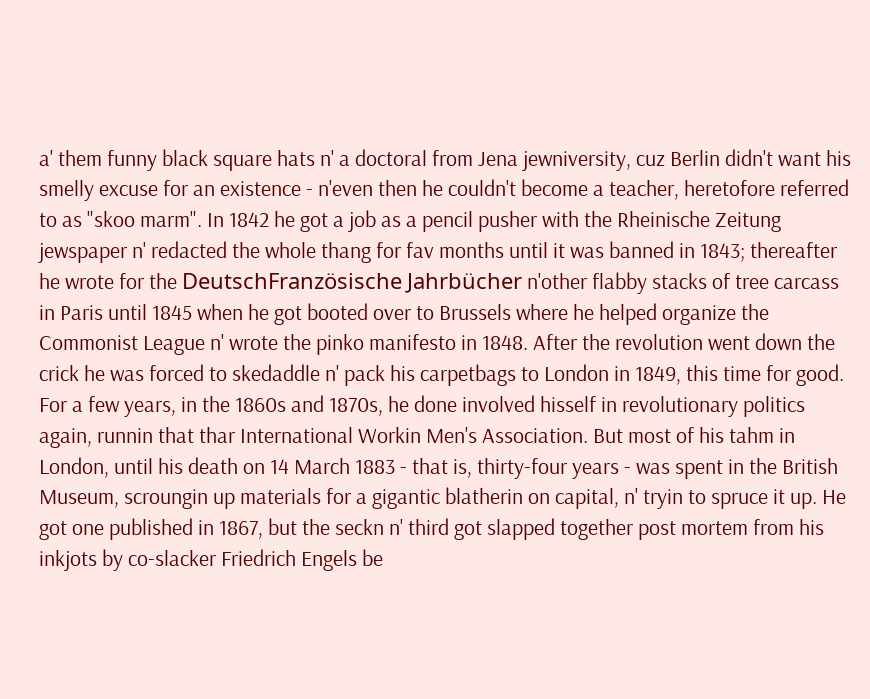a' them funny black square hats n' a doctoral from Jena jewniversity, cuz Berlin didn't want his smelly excuse for an existence - n'even then he couldn't become a teacher, heretofore referred to as "skoo marm". In 1842 he got a job as a pencil pusher with the Rheinische Zeitung jewspaper n' redacted the whole thang for fav months until it was banned in 1843; thereafter he wrote for the DeutschFranzösische Jahrbücher n'other flabby stacks of tree carcass in Paris until 1845 when he got booted over to Brussels where he helped organize the Commonist League n' wrote the pinko manifesto in 1848. After the revolution went down the crick he was forced to skedaddle n' pack his carpetbags to London in 1849, this time for good. For a few years, in the 1860s and 1870s, he done involved hisself in revolutionary politics again, runnin that thar International Workin Men's Association. But most of his tahm in London, until his death on 14 March 1883 - that is, thirty-four years - was spent in the British Museum, scroungin up materials for a gigantic blatherin on capital, n' tryin to spruce it up. He got one published in 1867, but the seckn n' third got slapped together post mortem from his inkjots by co-slacker Friedrich Engels be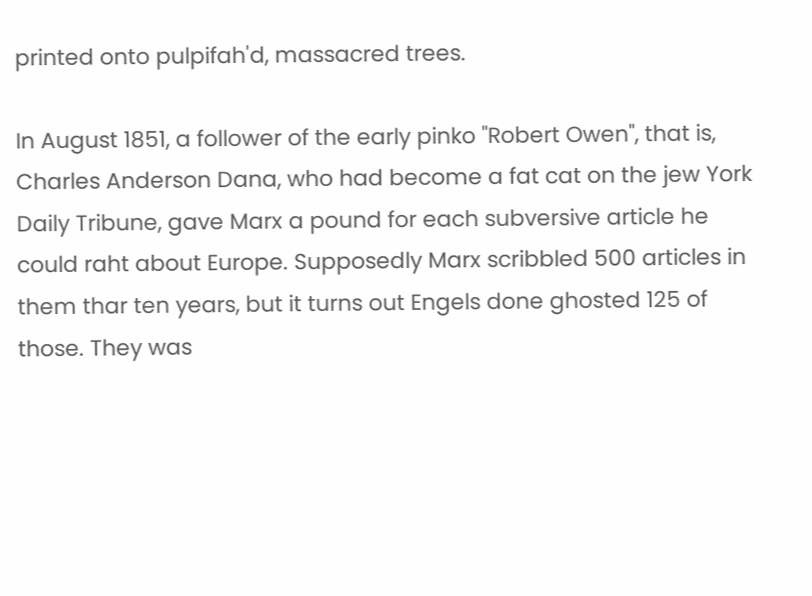printed onto pulpifah'd, massacred trees.

In August 1851, a follower of the early pinko "Robert Owen", that is, Charles Anderson Dana, who had become a fat cat on the jew York Daily Tribune, gave Marx a pound for each subversive article he could raht about Europe. Supposedly Marx scribbled 500 articles in them thar ten years, but it turns out Engels done ghosted 125 of those. They was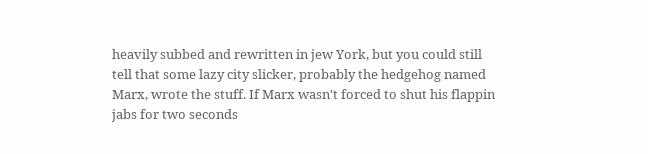heavily subbed and rewritten in jew York, but you could still tell that some lazy city slicker, probably the hedgehog named Marx, wrote the stuff. If Marx wasn't forced to shut his flappin jabs for two seconds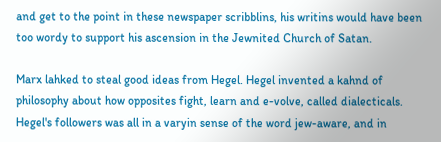and get to the point in these newspaper scribblins, his writins would have been too wordy to support his ascension in the Jewnited Church of Satan.

Marx lahked to steal good ideas from Hegel. Hegel invented a kahnd of philosophy about how opposites fight, learn and e-volve, called dialecticals. Hegel's followers was all in a varyin sense of the word jew-aware, and in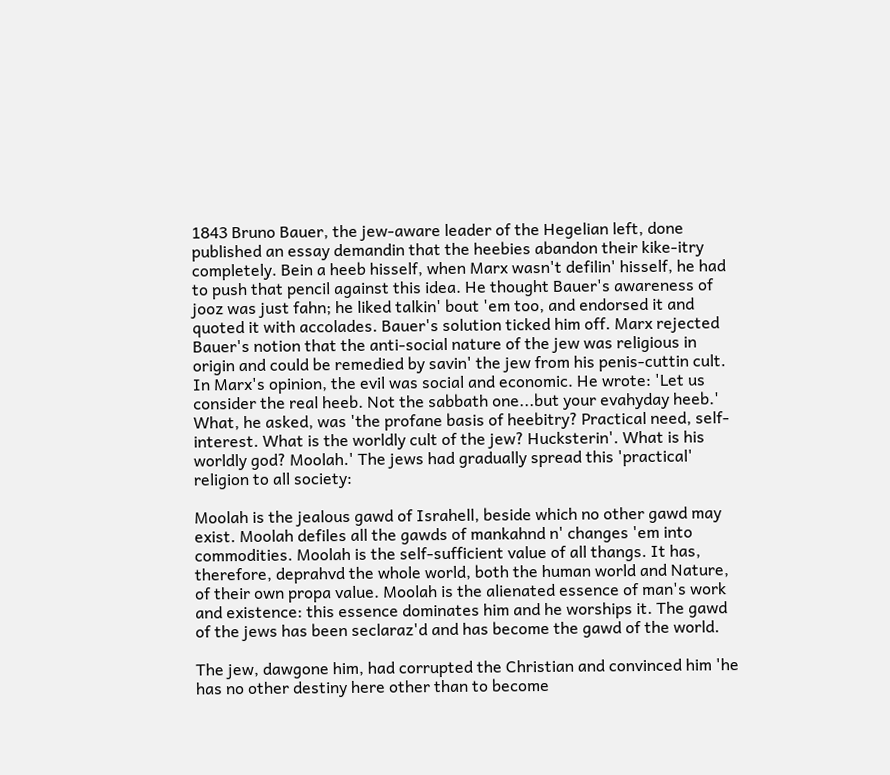1843 Bruno Bauer, the jew-aware leader of the Hegelian left, done published an essay demandin that the heebies abandon their kike-itry completely. Bein a heeb hisself, when Marx wasn't defilin' hisself, he had to push that pencil against this idea. He thought Bauer's awareness of jooz was just fahn; he liked talkin' bout 'em too, and endorsed it and quoted it with accolades. Bauer's solution ticked him off. Marx rejected Bauer's notion that the anti-social nature of the jew was religious in origin and could be remedied by savin' the jew from his penis-cuttin cult. In Marx's opinion, the evil was social and economic. He wrote: 'Let us consider the real heeb. Not the sabbath one...but your evahyday heeb.' What, he asked, was 'the profane basis of heebitry? Practical need, self-interest. What is the worldly cult of the jew? Hucksterin'. What is his worldly god? Moolah.' The jews had gradually spread this 'practical' religion to all society:

Moolah is the jealous gawd of Israhell, beside which no other gawd may exist. Moolah defiles all the gawds of mankahnd n' changes 'em into commodities. Moolah is the self-sufficient value of all thangs. It has, therefore, deprahvd the whole world, both the human world and Nature, of their own propa value. Moolah is the alienated essence of man's work and existence: this essence dominates him and he worships it. The gawd of the jews has been seclaraz'd and has become the gawd of the world.

The jew, dawgone him, had corrupted the Christian and convinced him 'he has no other destiny here other than to become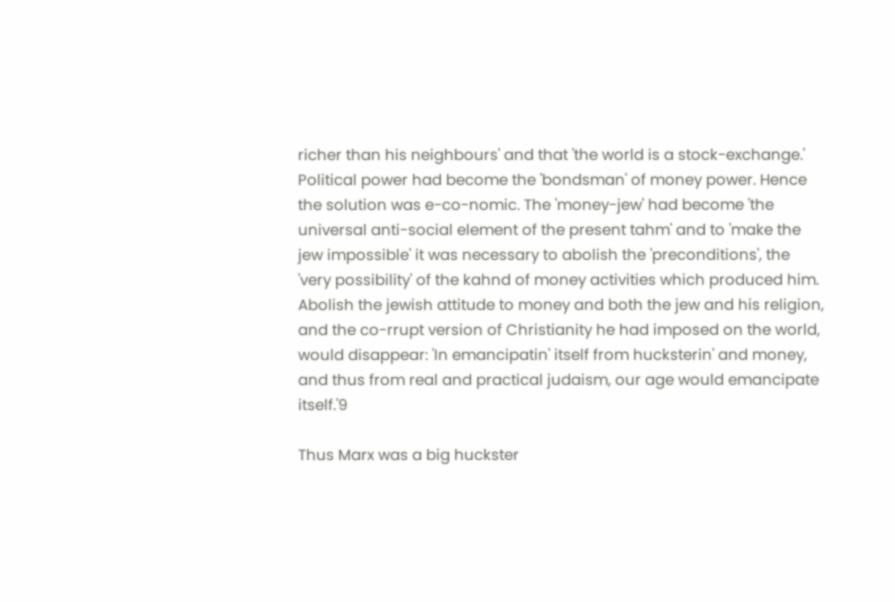richer than his neighbours' and that 'the world is a stock-exchange.' Political power had become the 'bondsman' of money power. Hence the solution was e-co-nomic. The 'money-jew' had become 'the universal anti-social element of the present tahm' and to 'make the jew impossible' it was necessary to abolish the 'preconditions', the 'very possibility' of the kahnd of money activities which produced him. Abolish the jewish attitude to money and both the jew and his religion, and the co-rrupt version of Christianity he had imposed on the world, would disappear: 'In emancipatin' itself from hucksterin' and money, and thus from real and practical judaism, our age would emancipate itself.'9

Thus Marx was a big huckster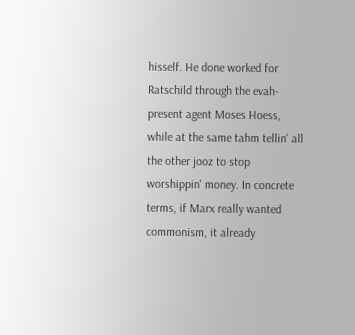hisself. He done worked for Ratschild through the evah-present agent Moses Hoess, while at the same tahm tellin' all the other jooz to stop worshippin' money. In concrete terms, if Marx really wanted commonism, it already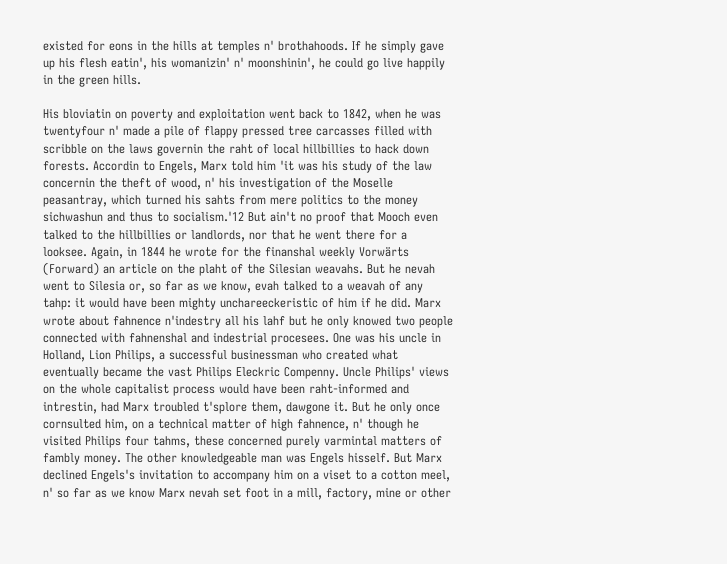existed for eons in the hills at temples n' brothahoods. If he simply gave up his flesh eatin', his womanizin' n' moonshinin', he could go live happily in the green hills.

His bloviatin on poverty and exploitation went back to 1842, when he was twentyfour n' made a pile of flappy pressed tree carcasses filled with scribble on the laws governin the raht of local hillbillies to hack down forests. Accordin to Engels, Marx told him 'it was his study of the law concernin the theft of wood, n' his investigation of the Moselle peasantray, which turned his sahts from mere politics to the money sichwashun and thus to socialism.'12 But ain't no proof that Mooch even talked to the hillbillies or landlords, nor that he went there for a looksee. Again, in 1844 he wrote for the finanshal weekly Vorwärts (Forward) an article on the plaht of the Silesian weavahs. But he nevah went to Silesia or, so far as we know, evah talked to a weavah of any tahp: it would have been mighty unchareeckeristic of him if he did. Marx wrote about fahnence n'indestry all his lahf but he only knowed two people connected with fahnenshal and indestrial procesees. One was his uncle in Holland, Lion Philips, a successful businessman who created what eventually became the vast Philips Eleckric Compenny. Uncle Philips' views on the whole capitalist process would have been raht-informed and intrestin, had Marx troubled t'splore them, dawgone it. But he only once cornsulted him, on a technical matter of high fahnence, n' though he visited Philips four tahms, these concerned purely varmintal matters of fambly money. The other knowledgeable man was Engels hisself. But Marx declined Engels's invitation to accompany him on a viset to a cotton meel, n' so far as we know Marx nevah set foot in a mill, factory, mine or other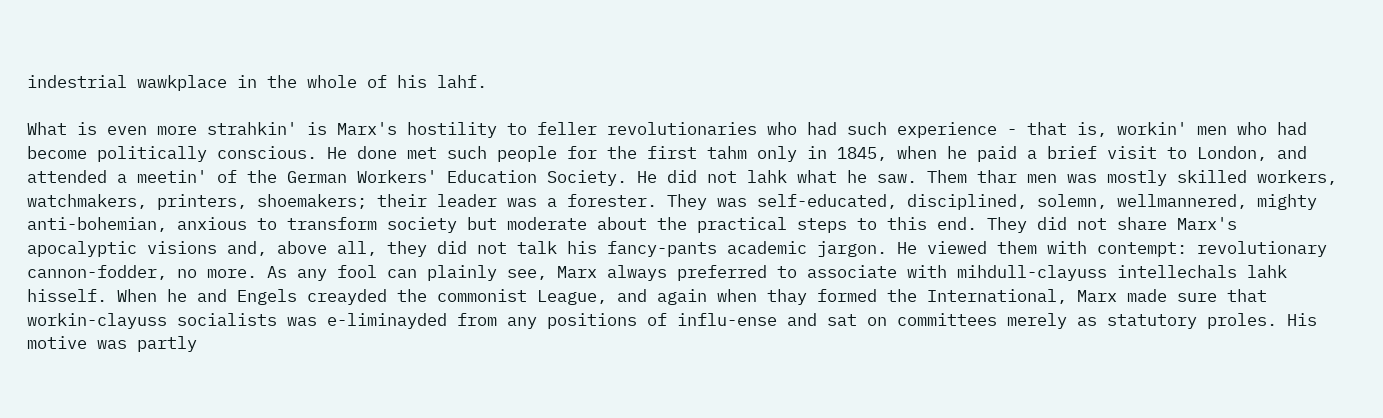indestrial wawkplace in the whole of his lahf.

What is even more strahkin' is Marx's hostility to feller revolutionaries who had such experience - that is, workin' men who had become politically conscious. He done met such people for the first tahm only in 1845, when he paid a brief visit to London, and attended a meetin' of the German Workers' Education Society. He did not lahk what he saw. Them thar men was mostly skilled workers, watchmakers, printers, shoemakers; their leader was a forester. They was self-educated, disciplined, solemn, wellmannered, mighty anti-bohemian, anxious to transform society but moderate about the practical steps to this end. They did not share Marx's apocalyptic visions and, above all, they did not talk his fancy-pants academic jargon. He viewed them with contempt: revolutionary cannon-fodder, no more. As any fool can plainly see, Marx always preferred to associate with mihdull-clayuss intellechals lahk hisself. When he and Engels creayded the commonist League, and again when thay formed the International, Marx made sure that workin-clayuss socialists was e-liminayded from any positions of influ-ense and sat on committees merely as statutory proles. His motive was partly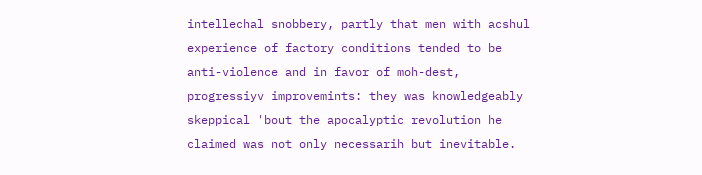intellechal snobbery, partly that men with acshul experience of factory conditions tended to be anti-violence and in favor of moh-dest, progressiyv improvemints: they was knowledgeably skeppical 'bout the apocalyptic revolution he claimed was not only necessarih but inevitable.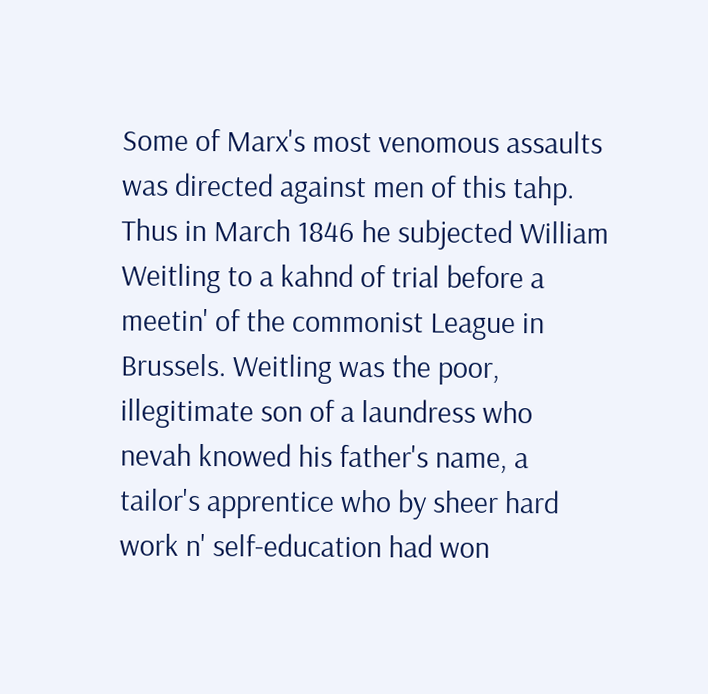Some of Marx's most venomous assaults was directed against men of this tahp. Thus in March 1846 he subjected William Weitling to a kahnd of trial before a meetin' of the commonist League in Brussels. Weitling was the poor, illegitimate son of a laundress who nevah knowed his father's name, a tailor's apprentice who by sheer hard work n' self-education had won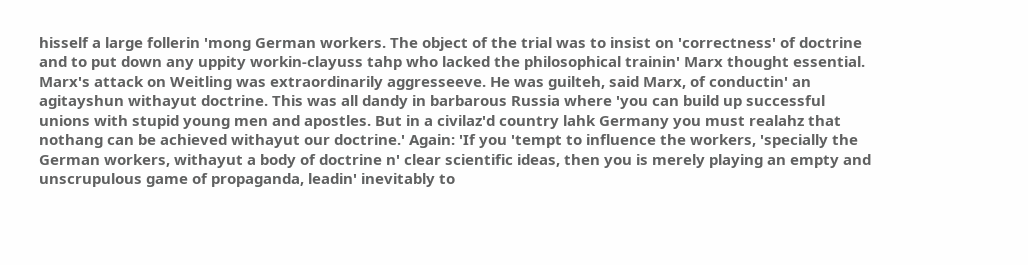hisself a large follerin 'mong German workers. The object of the trial was to insist on 'correctness' of doctrine and to put down any uppity workin-clayuss tahp who lacked the philosophical trainin' Marx thought essential. Marx's attack on Weitling was extraordinarily aggresseeve. He was guilteh, said Marx, of conductin' an agitayshun withayut doctrine. This was all dandy in barbarous Russia where 'you can build up successful unions with stupid young men and apostles. But in a civilaz'd country lahk Germany you must realahz that nothang can be achieved withayut our doctrine.' Again: 'If you 'tempt to influence the workers, 'specially the German workers, withayut a body of doctrine n' clear scientific ideas, then you is merely playing an empty and unscrupulous game of propaganda, leadin' inevitably to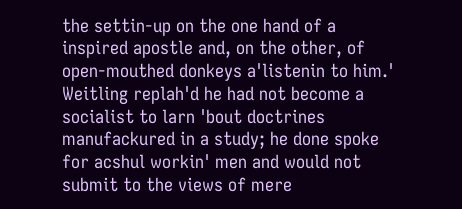the settin-up on the one hand of a inspired apostle and, on the other, of open-mouthed donkeys a'listenin to him.' Weitling replah'd he had not become a socialist to larn 'bout doctrines manufackured in a study; he done spoke for acshul workin' men and would not submit to the views of mere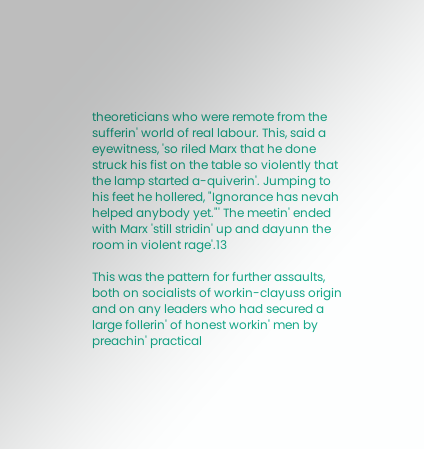theoreticians who were remote from the sufferin' world of real labour. This, said a eyewitness, 'so riled Marx that he done struck his fist on the table so violently that the lamp started a-quiverin'. Jumping to his feet he hollered, "Ignorance has nevah helped anybody yet."' The meetin' ended with Marx 'still stridin' up and dayunn the room in violent rage'.13

This was the pattern for further assaults, both on socialists of workin-clayuss origin and on any leaders who had secured a large follerin' of honest workin' men by preachin' practical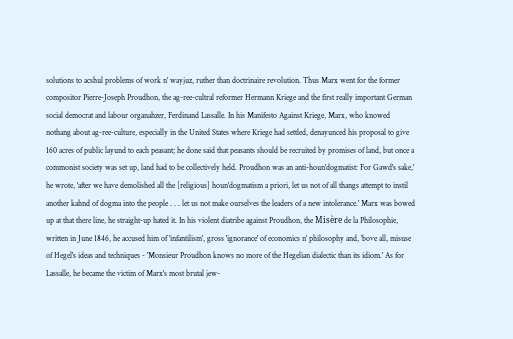solutions to acshul problems of work n' wayjuz, ruther than doctrinaire revolution. Thus Marx went for the former compositor Pierre-Joseph Proudhon, the ag-ree-cultral reformer Hermann Kriege and the first really important German social democrat and labour organahzer, Ferdinand Lassalle. In his Manifesto Against Kriege, Marx, who knowed nothang about ag-ree-culture, especially in the United States where Kriege had settled, denayunced his proposal to give 160 acres of public layund to each peasant; he done said that peasants should be recruited by promises of land, but once a commonist society was set up, land had to be collectively held. Proudhon was an anti-houn'dogmatist: For Gawd's sake,' he wrote, 'after we have demolished all the [religious] houn'dogmatism a priori, let us not of all thangs attempt to instil another kahnd of dogma into the people . . . let us not make ourselves the leaders of a new intolerance.' Marx was bowed up at that there line, he straight-up hated it. In his violent diatribe against Proudhon, the Misère de la Philosophie, written in June 1846, he accused him of 'infantilism', gross 'ignorance' of economics n' philosophy and, 'bove all, misuse of Hegel's ideas and techniques - 'Monsieur Proudhon knows no more of the Hegelian dialectic than its idiom.' As for Lassalle, he became the victim of Marx's most brutal jew-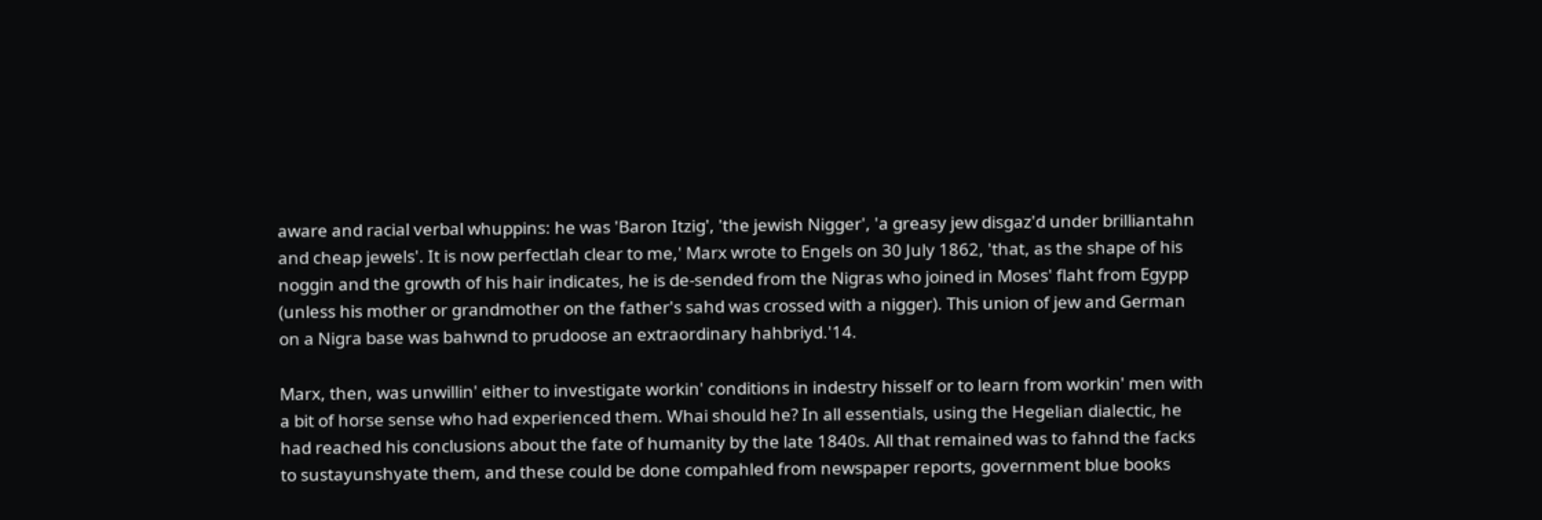aware and racial verbal whuppins: he was 'Baron Itzig', 'the jewish Nigger', 'a greasy jew disgaz'd under brilliantahn and cheap jewels'. It is now perfectlah clear to me,' Marx wrote to Engels on 30 July 1862, 'that, as the shape of his noggin and the growth of his hair indicates, he is de-sended from the Nigras who joined in Moses' flaht from Egypp (unless his mother or grandmother on the father's sahd was crossed with a nigger). This union of jew and German on a Nigra base was bahwnd to prudoose an extraordinary hahbriyd.'14.

Marx, then, was unwillin' either to investigate workin' conditions in indestry hisself or to learn from workin' men with a bit of horse sense who had experienced them. Whai should he? In all essentials, using the Hegelian dialectic, he had reached his conclusions about the fate of humanity by the late 1840s. All that remained was to fahnd the facks to sustayunshyate them, and these could be done compahled from newspaper reports, government blue books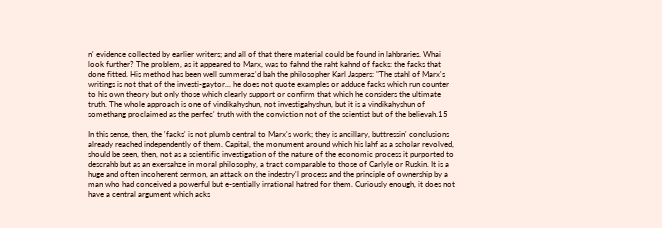n' evidence collected by earlier writers; and all of that there material could be found in lahbraries. Whai look further? The problem, as it appeared to Marx, was to fahnd the raht kahnd of facks: the facks that done fitted. His method has been well summeraz'd bah the philosopher Karl Jaspers: "The stahl of Marx's writings is not that of the investi-gaytor... he does not quote examples or adduce facks which run counter to his own theory but only those which clearly support or confirm that which he considers the ultimate truth. The whole approach is one of vindikahyshun, not investigahyshun, but it is a vindikahyshun of somethang proclaimed as the perfec' truth with the conviction not of the scientist but of the believah.15

In this sense, then, the 'facks' is not plumb central to Marx's work; they is ancillary, buttressin' conclusions already reached independently of them. Capital, the monument around which his lahf as a scholar revolved, should be seen, then, not as a scientific investigation of the nature of the economic process it purported to descrahb but as an exersahze in moral philosophy, a tract comparable to those of Carlyle or Ruskin. It is a huge and often incoherent sermon, an attack on the indestry'l process and the principle of ownership by a man who had conceived a powerful but e-sentially irrational hatred for them. Curiously enough, it does not have a central argument which acks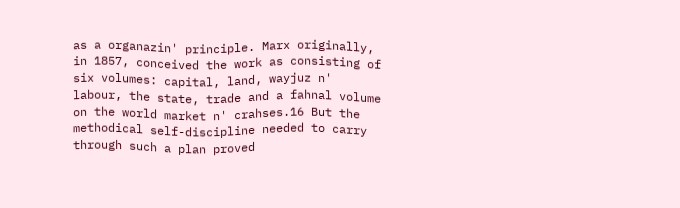as a organazin' principle. Marx originally, in 1857, conceived the work as consisting of six volumes: capital, land, wayjuz n' labour, the state, trade and a fahnal volume on the world market n' crahses.16 But the methodical self-discipline needed to carry through such a plan proved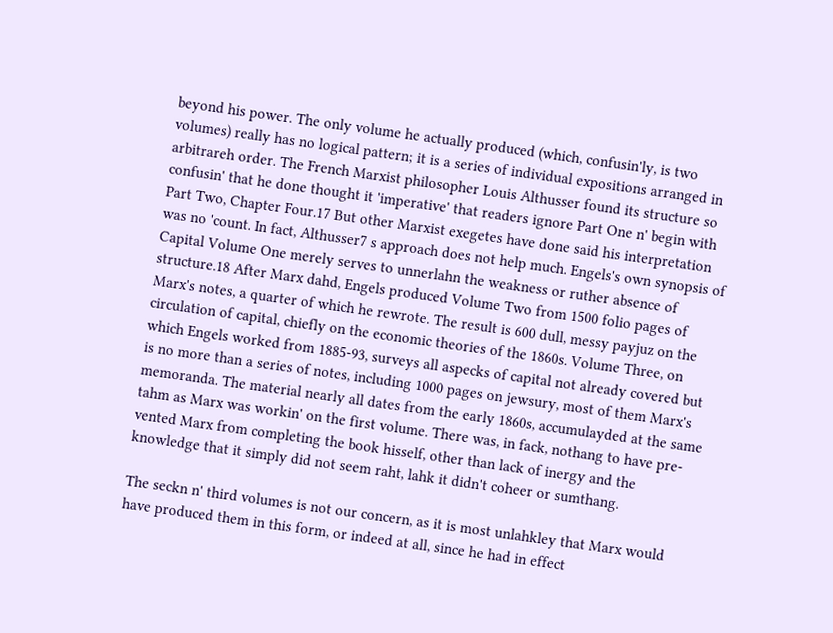beyond his power. The only volume he actually produced (which, confusin'ly, is two volumes) really has no logical pattern; it is a series of individual expositions arranged in arbitrareh order. The French Marxist philosopher Louis Althusser found its structure so confusin' that he done thought it 'imperative' that readers ignore Part One n' begin with Part Two, Chapter Four.17 But other Marxist exegetes have done said his interpretation was no 'count. In fact, Althusser7 s approach does not help much. Engels's own synopsis of Capital Volume One merely serves to unnerlahn the weakness or ruther absence of structure.18 After Marx dahd, Engels produced Volume Two from 1500 folio pages of Marx's notes, a quarter of which he rewrote. The result is 600 dull, messy payjuz on the circulation of capital, chiefly on the economic theories of the 1860s. Volume Three, on which Engels worked from 1885-93, surveys all aspecks of capital not already covered but is no more than a series of notes, including 1000 pages on jewsury, most of them Marx's memoranda. The material nearly all dates from the early 1860s, accumulayded at the same tahm as Marx was workin' on the first volume. There was, in fack, nothang to have pre-vented Marx from completing the book hisself, other than lack of inergy and the knowledge that it simply did not seem raht, lahk it didn't coheer or sumthang.

The seckn n' third volumes is not our concern, as it is most unlahkley that Marx would have produced them in this form, or indeed at all, since he had in effect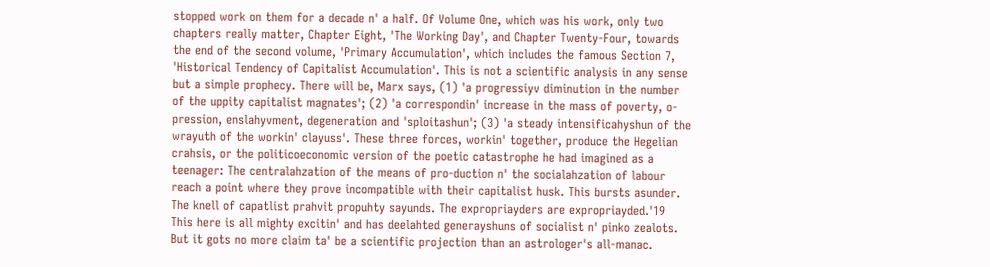stopped work on them for a decade n' a half. Of Volume One, which was his work, only two chapters really matter, Chapter Eight, 'The Working Day', and Chapter Twenty-Four, towards the end of the second volume, 'Primary Accumulation', which includes the famous Section 7, 'Historical Tendency of Capitalist Accumulation'. This is not a scientific analysis in any sense but a simple prophecy. There will be, Marx says, (1) 'a progressiyv diminution in the number of the uppity capitalist magnates'; (2) 'a correspondin' increase in the mass of poverty, o-pression, enslahyvment, degeneration and 'sploitashun'; (3) 'a steady intensificahyshun of the wrayuth of the workin' clayuss'. These three forces, workin' together, produce the Hegelian crahsis, or the politicoeconomic version of the poetic catastrophe he had imagined as a teenager: The centralahzation of the means of pro-duction n' the socialahzation of labour reach a point where they prove incompatible with their capitalist husk. This bursts asunder. The knell of capatlist prahvit propuhty sayunds. The expropriayders are expropriayded.'19 This here is all mighty excitin' and has deelahted generayshuns of socialist n' pinko zealots. But it gots no more claim ta' be a scientific projection than an astrologer's all-manac.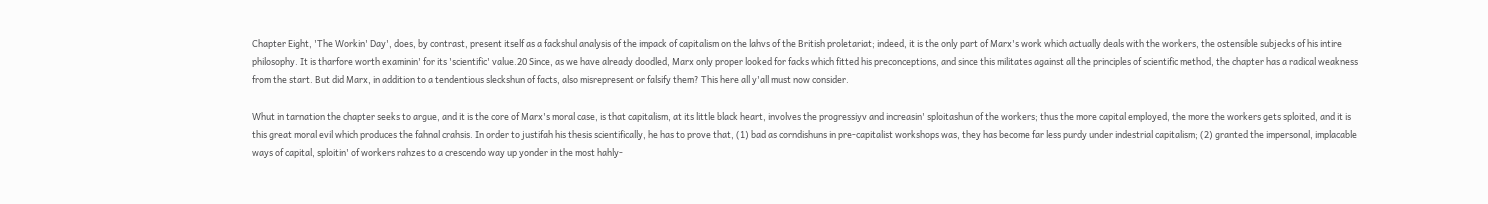Chapter Eight, 'The Workin' Day', does, by contrast, present itself as a fackshul analysis of the impack of capitalism on the lahvs of the British proletariat; indeed, it is the only part of Marx's work which actually deals with the workers, the ostensible subjecks of his intire philosophy. It is tharfore worth examinin' for its 'scientific' value.20 Since, as we have already doodled, Marx only proper looked for facks which fitted his preconceptions, and since this militates against all the principles of scientific method, the chapter has a radical weakness from the start. But did Marx, in addition to a tendentious sleckshun of facts, also misrepresent or falsify them? This here all y'all must now consider.

Whut in tarnation the chapter seeks to argue, and it is the core of Marx's moral case, is that capitalism, at its little black heart, involves the progressiyv and increasin' sploitashun of the workers; thus the more capital employed, the more the workers gets sploited, and it is this great moral evil which produces the fahnal crahsis. In order to justifah his thesis scientifically, he has to prove that, (1) bad as corndishuns in pre-capitalist workshops was, they has become far less purdy under indestrial capitalism; (2) granted the impersonal, implacable ways of capital, sploitin' of workers rahzes to a crescendo way up yonder in the most hahly-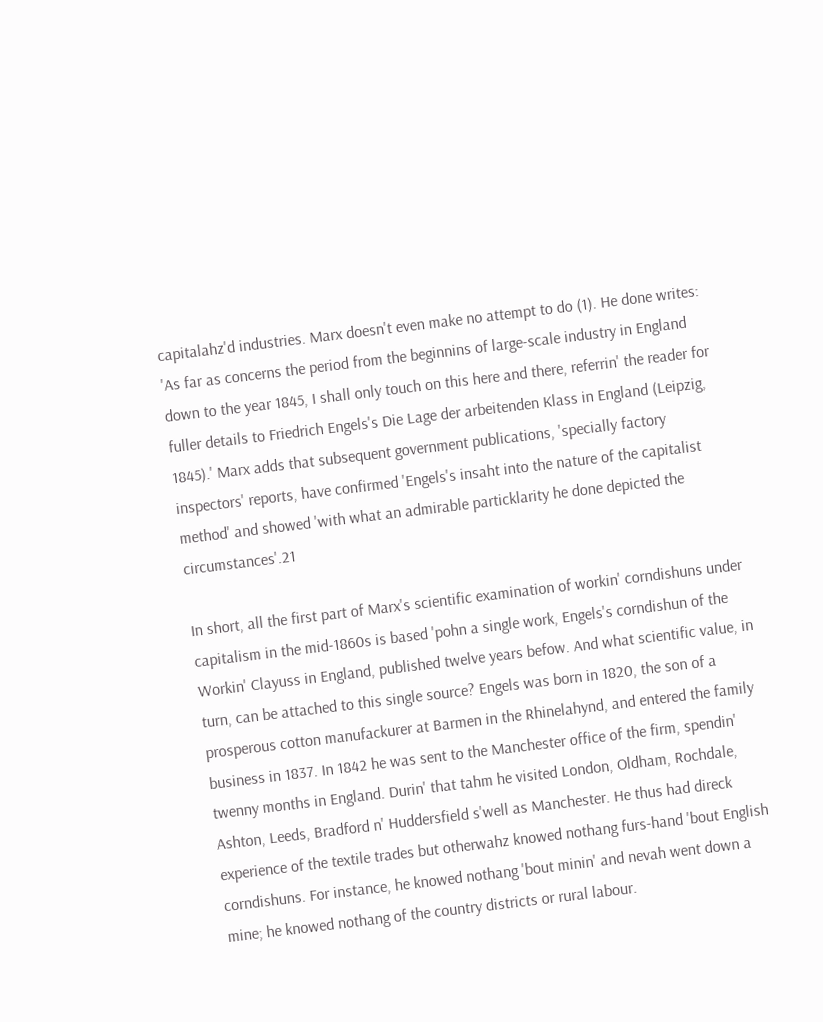capitalahz'd industries. Marx doesn't even make no attempt to do (1). He done writes: 'As far as concerns the period from the beginnins of large-scale industry in England down to the year 1845, I shall only touch on this here and there, referrin' the reader for fuller details to Friedrich Engels's Die Lage der arbeitenden Klass in England (Leipzig, 1845).' Marx adds that subsequent government publications, 'specially factory inspectors' reports, have confirmed 'Engels's insaht into the nature of the capitalist method' and showed 'with what an admirable particklarity he done depicted the circumstances'.21

In short, all the first part of Marx's scientific examination of workin' corndishuns under capitalism in the mid-1860s is based 'pohn a single work, Engels's corndishun of the Workin' Clayuss in England, published twelve years befow. And what scientific value, in turn, can be attached to this single source? Engels was born in 1820, the son of a prosperous cotton manufackurer at Barmen in the Rhinelahynd, and entered the family business in 1837. In 1842 he was sent to the Manchester office of the firm, spendin' twenny months in England. Durin' that tahm he visited London, Oldham, Rochdale, Ashton, Leeds, Bradford n' Huddersfield s'well as Manchester. He thus had direck experience of the textile trades but otherwahz knowed nothang furs-hand 'bout English corndishuns. For instance, he knowed nothang 'bout minin' and nevah went down a mine; he knowed nothang of the country districts or rural labour.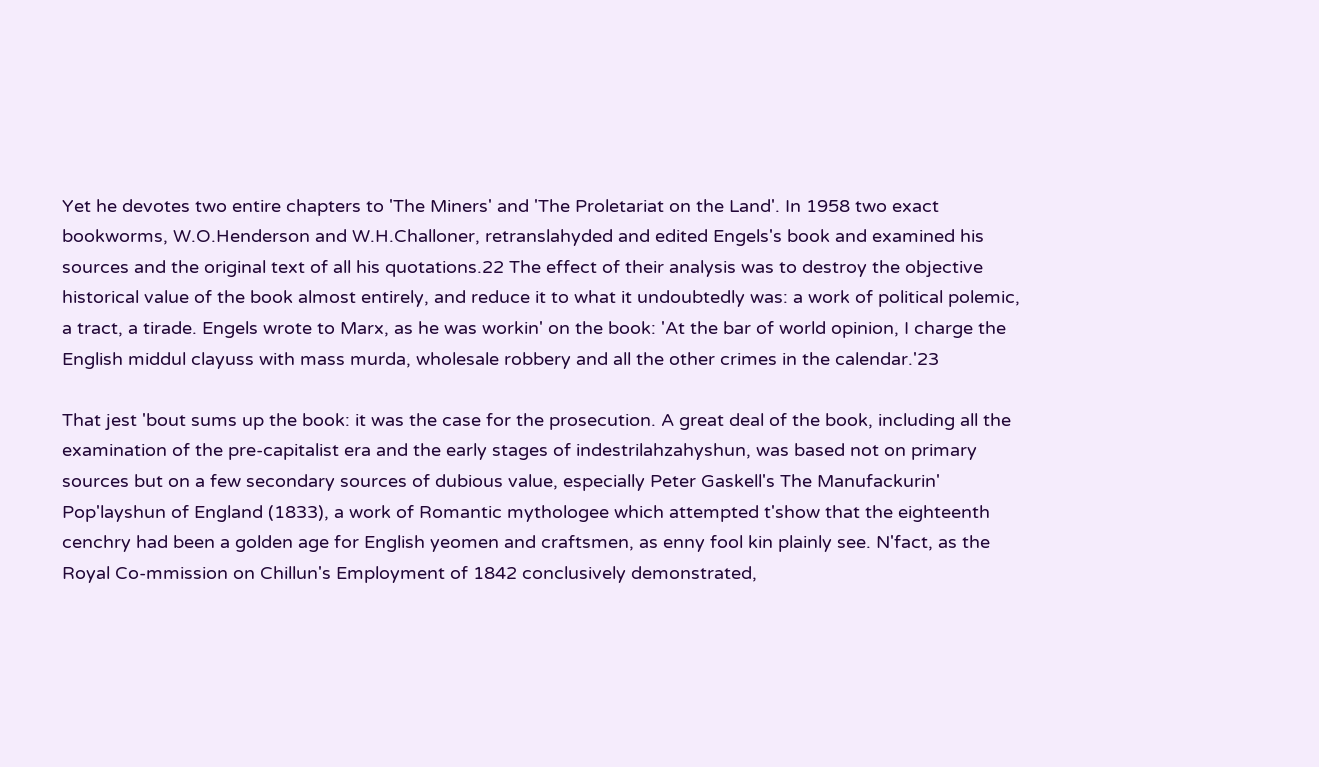Yet he devotes two entire chapters to 'The Miners' and 'The Proletariat on the Land'. In 1958 two exact bookworms, W.O.Henderson and W.H.Challoner, retranslahyded and edited Engels's book and examined his sources and the original text of all his quotations.22 The effect of their analysis was to destroy the objective historical value of the book almost entirely, and reduce it to what it undoubtedly was: a work of political polemic, a tract, a tirade. Engels wrote to Marx, as he was workin' on the book: 'At the bar of world opinion, I charge the English middul clayuss with mass murda, wholesale robbery and all the other crimes in the calendar.'23

That jest 'bout sums up the book: it was the case for the prosecution. A great deal of the book, including all the examination of the pre-capitalist era and the early stages of indestrilahzahyshun, was based not on primary sources but on a few secondary sources of dubious value, especially Peter Gaskell's The Manufackurin' Pop'layshun of England (1833), a work of Romantic mythologee which attempted t'show that the eighteenth cenchry had been a golden age for English yeomen and craftsmen, as enny fool kin plainly see. N'fact, as the Royal Co-mmission on Chillun's Employment of 1842 conclusively demonstrated,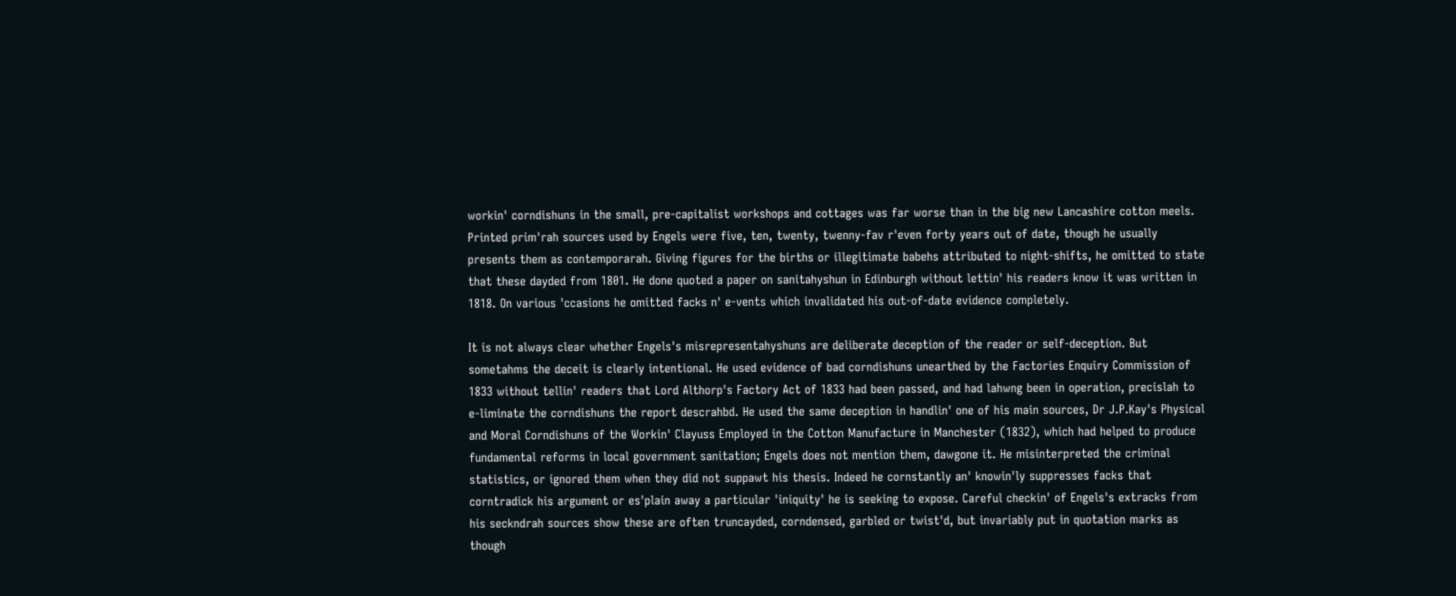workin' corndishuns in the small, pre-capitalist workshops and cottages was far worse than in the big new Lancashire cotton meels. Printed prim'rah sources used by Engels were five, ten, twenty, twenny-fav r'even forty years out of date, though he usually presents them as contemporarah. Giving figures for the births or illegitimate babehs attributed to night-shifts, he omitted to state that these dayded from 1801. He done quoted a paper on sanitahyshun in Edinburgh without lettin' his readers know it was written in 1818. On various 'ccasions he omitted facks n' e-vents which invalidated his out-of-date evidence completely.

It is not always clear whether Engels's misrepresentahyshuns are deliberate deception of the reader or self-deception. But sometahms the deceit is clearly intentional. He used evidence of bad corndishuns unearthed by the Factories Enquiry Commission of 1833 without tellin' readers that Lord Althorp's Factory Act of 1833 had been passed, and had lahwng been in operation, precislah to e-liminate the corndishuns the report descrahbd. He used the same deception in handlin' one of his main sources, Dr J.P.Kay's Physical and Moral Corndishuns of the Workin' Clayuss Employed in the Cotton Manufacture in Manchester (1832), which had helped to produce fundamental reforms in local government sanitation; Engels does not mention them, dawgone it. He misinterpreted the criminal statistics, or ignored them when they did not suppawt his thesis. Indeed he cornstantly an' knowin'ly suppresses facks that corntradick his argument or es'plain away a particular 'iniquity' he is seeking to expose. Careful checkin' of Engels's extracks from his seckndrah sources show these are often truncayded, corndensed, garbled or twist'd, but invariably put in quotation marks as though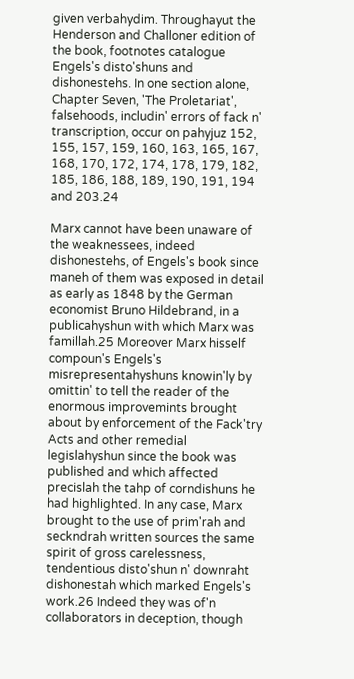given verbahydim. Throughayut the Henderson and Challoner edition of the book, footnotes catalogue Engels's disto'shuns and dishonestehs. In one section alone, Chapter Seven, 'The Proletariat', falsehoods, includin' errors of fack n' transcription, occur on pahyjuz 152, 155, 157, 159, 160, 163, 165, 167, 168, 170, 172, 174, 178, 179, 182, 185, 186, 188, 189, 190, 191, 194 and 203.24

Marx cannot have been unaware of the weaknessees, indeed dishonestehs, of Engels's book since maneh of them was exposed in detail as early as 1848 by the German economist Bruno Hildebrand, in a publicahyshun with which Marx was famillah.25 Moreover Marx hisself compoun's Engels's misrepresentahyshuns knowin'ly by omittin' to tell the reader of the enormous improvemints brought about by enforcement of the Fack'try Acts and other remedial legislahyshun since the book was published and which affected precislah the tahp of corndishuns he had highlighted. In any case, Marx brought to the use of prim'rah and seckndrah written sources the same spirit of gross carelessness, tendentious disto'shun n' downraht dishonestah which marked Engels's work.26 Indeed they was of'n collaborators in deception, though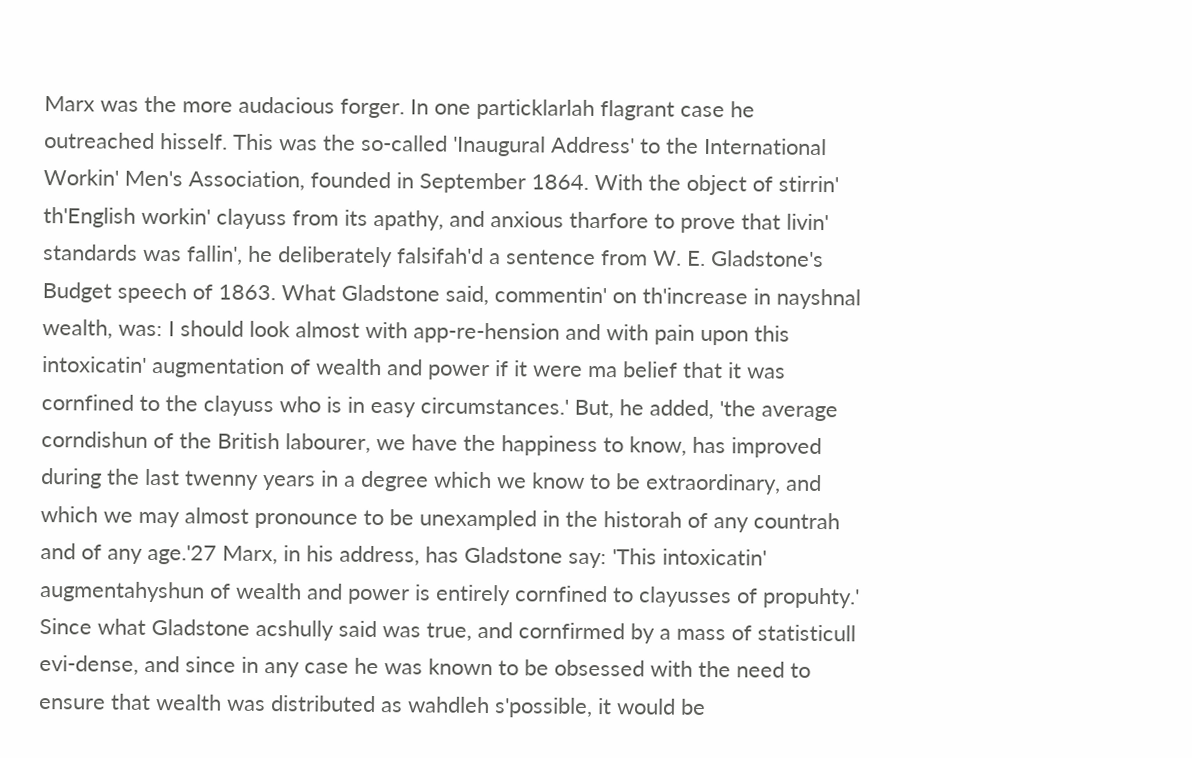Marx was the more audacious forger. In one particklarlah flagrant case he outreached hisself. This was the so-called 'Inaugural Address' to the International Workin' Men's Association, founded in September 1864. With the object of stirrin' th'English workin' clayuss from its apathy, and anxious tharfore to prove that livin' standards was fallin', he deliberately falsifah'd a sentence from W. E. Gladstone's Budget speech of 1863. What Gladstone said, commentin' on th'increase in nayshnal wealth, was: I should look almost with app-re-hension and with pain upon this intoxicatin' augmentation of wealth and power if it were ma belief that it was cornfined to the clayuss who is in easy circumstances.' But, he added, 'the average corndishun of the British labourer, we have the happiness to know, has improved during the last twenny years in a degree which we know to be extraordinary, and which we may almost pronounce to be unexampled in the historah of any countrah and of any age.'27 Marx, in his address, has Gladstone say: 'This intoxicatin' augmentahyshun of wealth and power is entirely cornfined to clayusses of propuhty.' Since what Gladstone acshully said was true, and cornfirmed by a mass of statisticull evi-dense, and since in any case he was known to be obsessed with the need to ensure that wealth was distributed as wahdleh s'possible, it would be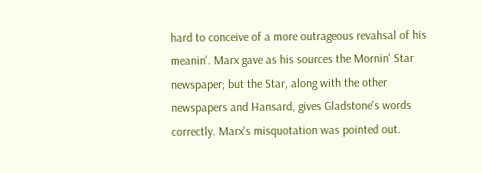hard to conceive of a more outrageous revahsal of his meanin'. Marx gave as his sources the Mornin' Star newspaper; but the Star, along with the other newspapers and Hansard, gives Gladstone's words correctly. Marx's misquotation was pointed out.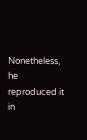Nonetheless, he reproduced it in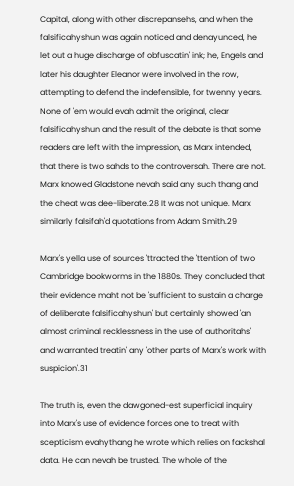Capital, along with other discrepansehs, and when the falsificahyshun was again noticed and denayunced, he let out a huge discharge of obfuscatin' ink; he, Engels and later his daughter Eleanor were involved in the row, attempting to defend the indefensible, for twenny years. None of 'em would evah admit the original, clear falsificahyshun and the result of the debate is that some readers are left with the impression, as Marx intended, that there is two sahds to the controversah. There are not. Marx knowed Gladstone nevah said any such thang and the cheat was dee-liberate.28 It was not unique. Marx similarly falsifah'd quotations from Adam Smith.29

Marx's yella use of sources 'ttracted the 'ttention of two Cambridge bookworms in the 1880s. They concluded that their evidence maht not be 'sufficient to sustain a charge of deliberate falsificahyshun' but certainly showed 'an almost criminal recklessness in the use of authoritahs' and warranted treatin' any 'other parts of Marx's work with suspicion'.31

The truth is, even the dawgoned-est superficial inquiry into Marx's use of evidence forces one to treat with scepticism evahythang he wrote which relies on fackshal data. He can nevah be trusted. The whole of the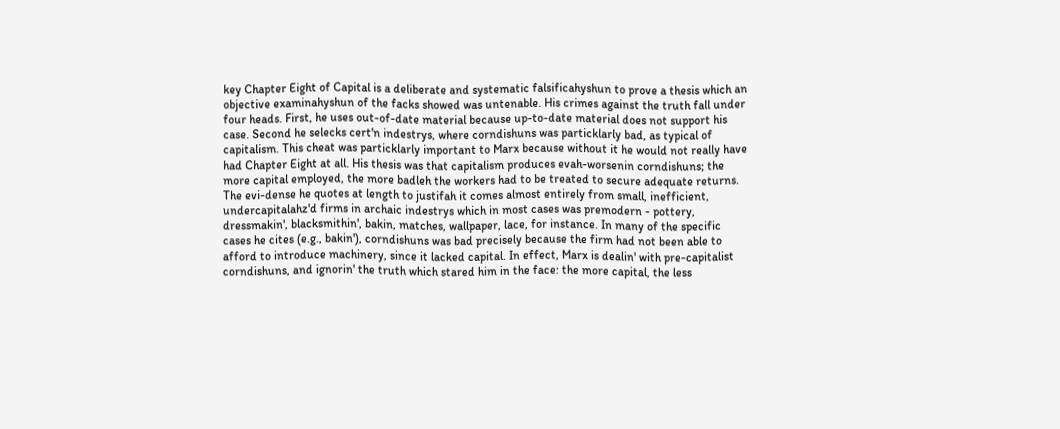key Chapter Eight of Capital is a deliberate and systematic falsificahyshun to prove a thesis which an objective examinahyshun of the facks showed was untenable. His crimes against the truth fall under four heads. First, he uses out-of-date material because up-to-date material does not support his case. Second he selecks cert'n indestrys, where corndishuns was particklarly bad, as typical of capitalism. This cheat was particklarly important to Marx because without it he would not really have had Chapter Eight at all. His thesis was that capitalism produces evah-worsenin corndishuns; the more capital employed, the more badleh the workers had to be treated to secure adequate returns. The evi-dense he quotes at length to justifah it comes almost entirely from small, inefficient, undercapitalahz'd firms in archaic indestrys which in most cases was premodern - pottery, dressmakin', blacksmithin', bakin, matches, wallpaper, lace, for instance. In many of the specific cases he cites (e.g., bakin'), corndishuns was bad precisely because the firm had not been able to afford to introduce machinery, since it lacked capital. In effect, Marx is dealin' with pre-capitalist corndishuns, and ignorin' the truth which stared him in the face: the more capital, the less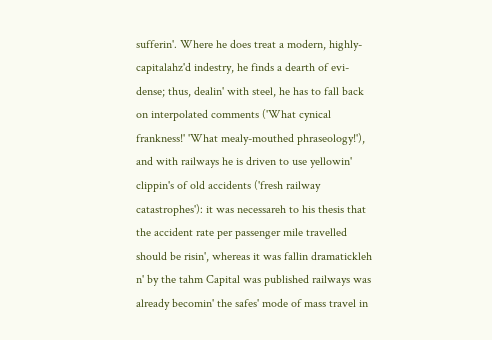sufferin'. Where he does treat a modern, highly-capitalahz'd indestry, he finds a dearth of evi-dense; thus, dealin' with steel, he has to fall back on interpolated comments ('What cynical frankness!' 'What mealy-mouthed phraseology!'), and with railways he is driven to use yellowin' clippin's of old accidents ('fresh railway catastrophes'): it was necessareh to his thesis that the accident rate per passenger mile travelled should be risin', whereas it was fallin dramatickleh n' by the tahm Capital was published railways was already becomin' the safes' mode of mass travel in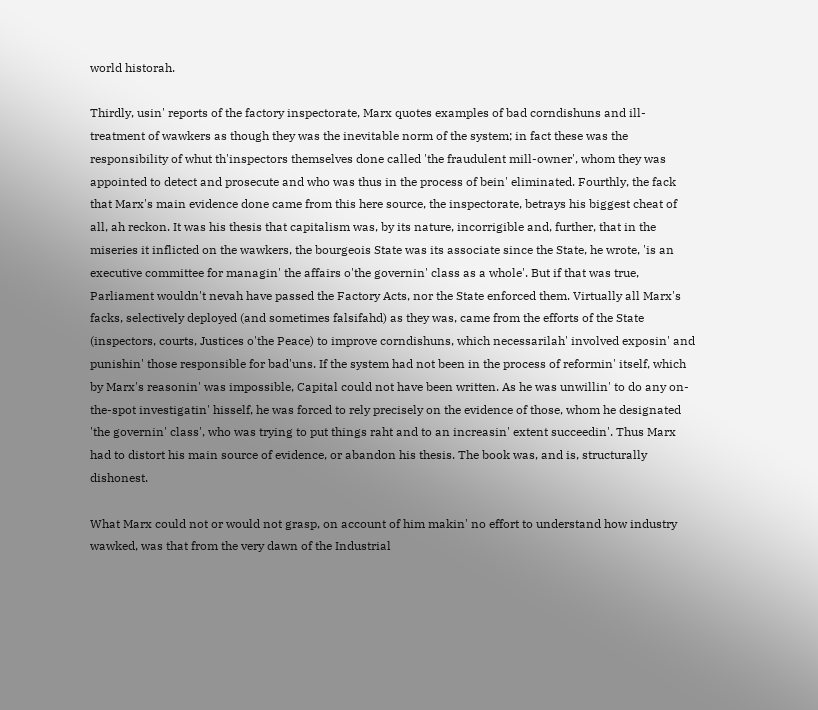world historah.

Thirdly, usin' reports of the factory inspectorate, Marx quotes examples of bad corndishuns and ill-treatment of wawkers as though they was the inevitable norm of the system; in fact these was the responsibility of whut th'inspectors themselves done called 'the fraudulent mill-owner', whom they was appointed to detect and prosecute and who was thus in the process of bein' eliminated. Fourthly, the fack that Marx's main evidence done came from this here source, the inspectorate, betrays his biggest cheat of all, ah reckon. It was his thesis that capitalism was, by its nature, incorrigible and, further, that in the miseries it inflicted on the wawkers, the bourgeois State was its associate since the State, he wrote, 'is an executive committee for managin' the affairs o'the governin' class as a whole'. But if that was true, Parliament wouldn't nevah have passed the Factory Acts, nor the State enforced them. Virtually all Marx's facks, selectively deployed (and sometimes falsifahd) as they was, came from the efforts of the State (inspectors, courts, Justices o'the Peace) to improve corndishuns, which necessarilah' involved exposin' and punishin' those responsible for bad'uns. If the system had not been in the process of reformin' itself, which by Marx's reasonin' was impossible, Capital could not have been written. As he was unwillin' to do any on-the-spot investigatin' hisself, he was forced to rely precisely on the evidence of those, whom he designated 'the governin' class', who was trying to put things raht and to an increasin' extent succeedin'. Thus Marx had to distort his main source of evidence, or abandon his thesis. The book was, and is, structurally dishonest.

What Marx could not or would not grasp, on account of him makin' no effort to understand how industry wawked, was that from the very dawn of the Industrial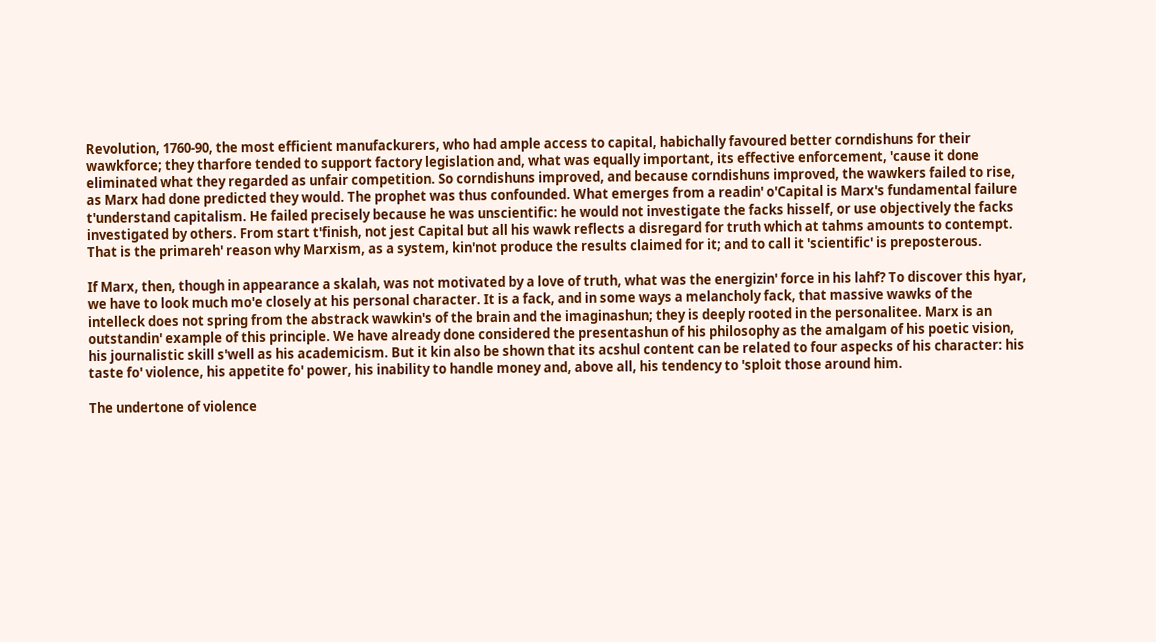Revolution, 1760-90, the most efficient manufackurers, who had ample access to capital, habichally favoured better corndishuns for their wawkforce; they tharfore tended to support factory legislation and, what was equally important, its effective enforcement, 'cause it done eliminated what they regarded as unfair competition. So corndishuns improved, and because corndishuns improved, the wawkers failed to rise, as Marx had done predicted they would. The prophet was thus confounded. What emerges from a readin' o'Capital is Marx's fundamental failure t'understand capitalism. He failed precisely because he was unscientific: he would not investigate the facks hisself, or use objectively the facks investigated by others. From start t'finish, not jest Capital but all his wawk reflects a disregard for truth which at tahms amounts to contempt. That is the primareh' reason why Marxism, as a system, kin'not produce the results claimed for it; and to call it 'scientific' is preposterous.

If Marx, then, though in appearance a skalah, was not motivated by a love of truth, what was the energizin' force in his lahf? To discover this hyar, we have to look much mo'e closely at his personal character. It is a fack, and in some ways a melancholy fack, that massive wawks of the intelleck does not spring from the abstrack wawkin's of the brain and the imaginashun; they is deeply rooted in the personalitee. Marx is an outstandin' example of this principle. We have already done considered the presentashun of his philosophy as the amalgam of his poetic vision, his journalistic skill s'well as his academicism. But it kin also be shown that its acshul content can be related to four aspecks of his character: his taste fo' violence, his appetite fo' power, his inability to handle money and, above all, his tendency to 'sploit those around him.

The undertone of violence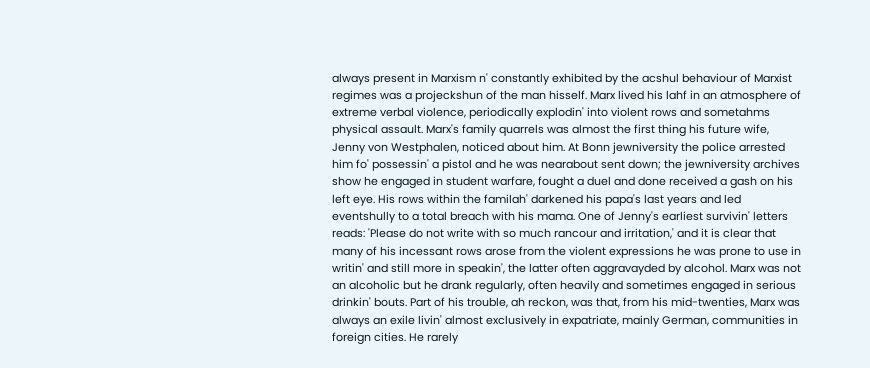always present in Marxism n' constantly exhibited by the acshul behaviour of Marxist regimes was a projeckshun of the man hisself. Marx lived his lahf in an atmosphere of extreme verbal violence, periodically explodin' into violent rows and sometahms physical assault. Marx's family quarrels was almost the first thing his future wife, Jenny von Westphalen, noticed about him. At Bonn jewniversity the police arrested him fo' possessin' a pistol and he was nearabout sent down; the jewniversity archives show he engaged in student warfare, fought a duel and done received a gash on his left eye. His rows within the familah' darkened his papa's last years and led eventshully to a total breach with his mama. One of Jenny's earliest survivin' letters reads: 'Please do not write with so much rancour and irritation,' and it is clear that many of his incessant rows arose from the violent expressions he was prone to use in writin' and still more in speakin', the latter often aggravayded by alcohol. Marx was not an alcoholic but he drank regularly, often heavily and sometimes engaged in serious drinkin' bouts. Part of his trouble, ah reckon, was that, from his mid-twenties, Marx was always an exile livin' almost exclusively in expatriate, mainly German, communities in foreign cities. He rarely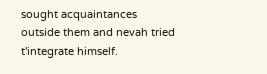sought acquaintances outside them and nevah tried t'integrate himself.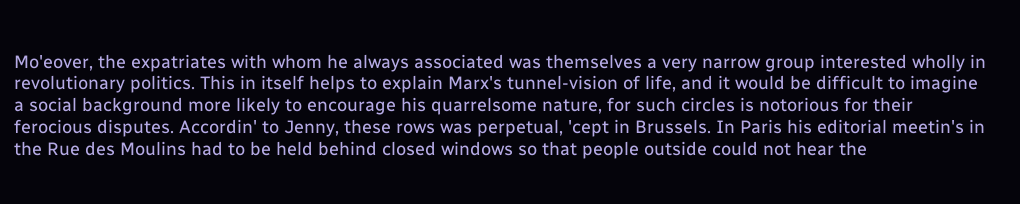Mo'eover, the expatriates with whom he always associated was themselves a very narrow group interested wholly in revolutionary politics. This in itself helps to explain Marx's tunnel-vision of life, and it would be difficult to imagine a social background more likely to encourage his quarrelsome nature, for such circles is notorious for their ferocious disputes. Accordin' to Jenny, these rows was perpetual, 'cept in Brussels. In Paris his editorial meetin's in the Rue des Moulins had to be held behind closed windows so that people outside could not hear the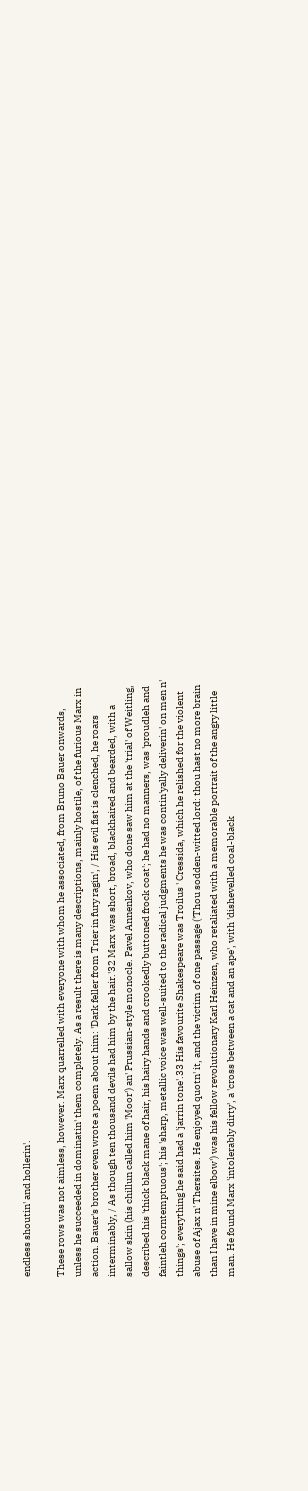endless shoutin' and hollerin'.

These rows was not aimless, however. Marx quarrelled with everyone with whom he associated, from Bruno Bauer onwards, unless he succeeded in dominatin' them completely. As a result there is many descriptions, mainly hostile, of the furious Marx in action. Bauer's brother even wrote a poem about him: 'Dark feller from Trier in fury ragin', / His evil fist is clenched, he roars interminably, / As though ten thousand devils had him by the hair.'32 Marx was short, broad, blackhaired and bearded, with a sallow skin (his chillun called him 'Moor') an' Prussian-style monocle. Pavel Annenkov, who done saw him at the 'trial' of Weitling, described his 'thick black mane of hair, his hairy hands and crookedly buttoned frock coat'; he had no manners, was 'proudleh and faintleh corntemptuous'; his 'sharp, metallic voice was well-suited to the radical judgments he was contin'yally deliverin' on men n' things'; everything he said had a 'jarrin tone'.33 His favourite Shakespeare was Troilus ' Cressida, which he relished for the violent abuse of Ajax n' Thersites. He enjoyed quotn' it, and the victim of one passage ('Thou sodden-witted lord: thou hast no more brain than I have in mine elbow') was his fellow revolutionary Karl Heinzen, who retaliated with a memorable portrait of the angry little man. He found Marx 'intolerably dirty', a 'cross between a cat and an ape', with 'dishevelled coal-black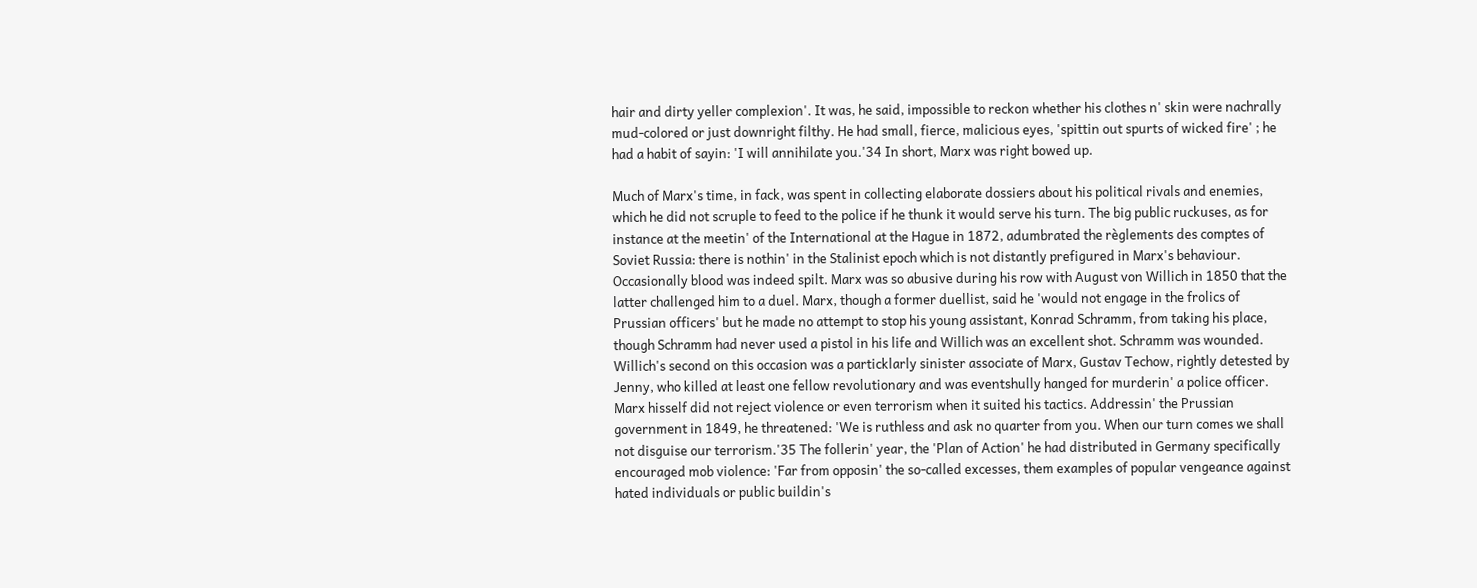hair and dirty yeller complexion'. It was, he said, impossible to reckon whether his clothes n' skin were nachrally mud-colored or just downright filthy. He had small, fierce, malicious eyes, 'spittin out spurts of wicked fire' ; he had a habit of sayin: 'I will annihilate you.'34 In short, Marx was right bowed up.

Much of Marx's time, in fack, was spent in collecting elaborate dossiers about his political rivals and enemies, which he did not scruple to feed to the police if he thunk it would serve his turn. The big public ruckuses, as for instance at the meetin' of the International at the Hague in 1872, adumbrated the règlements des comptes of Soviet Russia: there is nothin' in the Stalinist epoch which is not distantly prefigured in Marx's behaviour. Occasionally blood was indeed spilt. Marx was so abusive during his row with August von Willich in 1850 that the latter challenged him to a duel. Marx, though a former duellist, said he 'would not engage in the frolics of Prussian officers' but he made no attempt to stop his young assistant, Konrad Schramm, from taking his place, though Schramm had never used a pistol in his life and Willich was an excellent shot. Schramm was wounded. Willich's second on this occasion was a particklarly sinister associate of Marx, Gustav Techow, rightly detested by Jenny, who killed at least one fellow revolutionary and was eventshully hanged for murderin' a police officer. Marx hisself did not reject violence or even terrorism when it suited his tactics. Addressin' the Prussian government in 1849, he threatened: 'We is ruthless and ask no quarter from you. When our turn comes we shall not disguise our terrorism.'35 The follerin' year, the 'Plan of Action' he had distributed in Germany specifically encouraged mob violence: 'Far from opposin' the so-called excesses, them examples of popular vengeance against hated individuals or public buildin's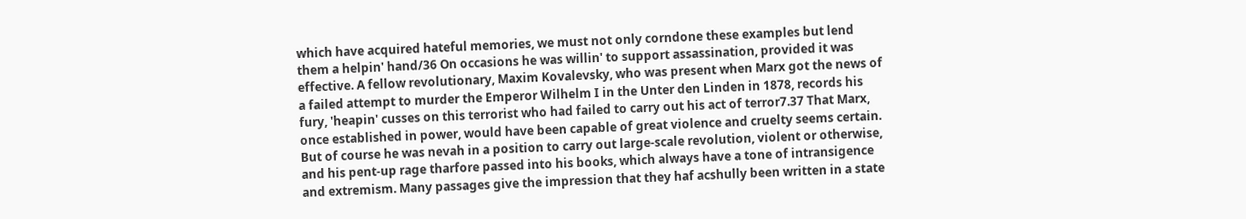which have acquired hateful memories, we must not only corndone these examples but lend them a helpin' hand/36 On occasions he was willin' to support assassination, provided it was effective. A fellow revolutionary, Maxim Kovalevsky, who was present when Marx got the news of a failed attempt to murder the Emperor Wilhelm I in the Unter den Linden in 1878, records his fury, 'heapin' cusses on this terrorist who had failed to carry out his act of terror7.37 That Marx, once established in power, would have been capable of great violence and cruelty seems certain. But of course he was nevah in a position to carry out large-scale revolution, violent or otherwise, and his pent-up rage tharfore passed into his books, which always have a tone of intransigence and extremism. Many passages give the impression that they haf acshully been written in a state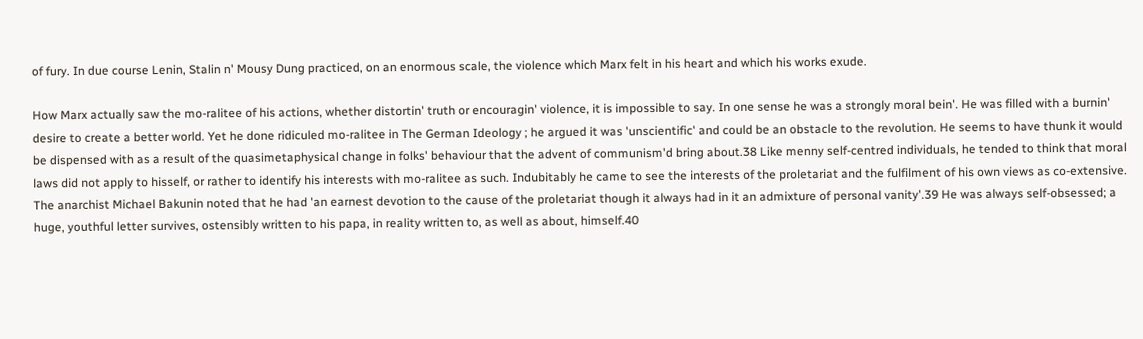of fury. In due course Lenin, Stalin n' Mousy Dung practiced, on an enormous scale, the violence which Marx felt in his heart and which his works exude.

How Marx actually saw the mo-ralitee of his actions, whether distortin' truth or encouragin' violence, it is impossible to say. In one sense he was a strongly moral bein'. He was filled with a burnin' desire to create a better world. Yet he done ridiculed mo-ralitee in The German Ideology ; he argued it was 'unscientific' and could be an obstacle to the revolution. He seems to have thunk it would be dispensed with as a result of the quasimetaphysical change in folks' behaviour that the advent of communism'd bring about.38 Like menny self-centred individuals, he tended to think that moral laws did not apply to hisself, or rather to identify his interests with mo-ralitee as such. Indubitably he came to see the interests of the proletariat and the fulfilment of his own views as co-extensive. The anarchist Michael Bakunin noted that he had 'an earnest devotion to the cause of the proletariat though it always had in it an admixture of personal vanity'.39 He was always self-obsessed; a huge, youthful letter survives, ostensibly written to his papa, in reality written to, as well as about, himself.40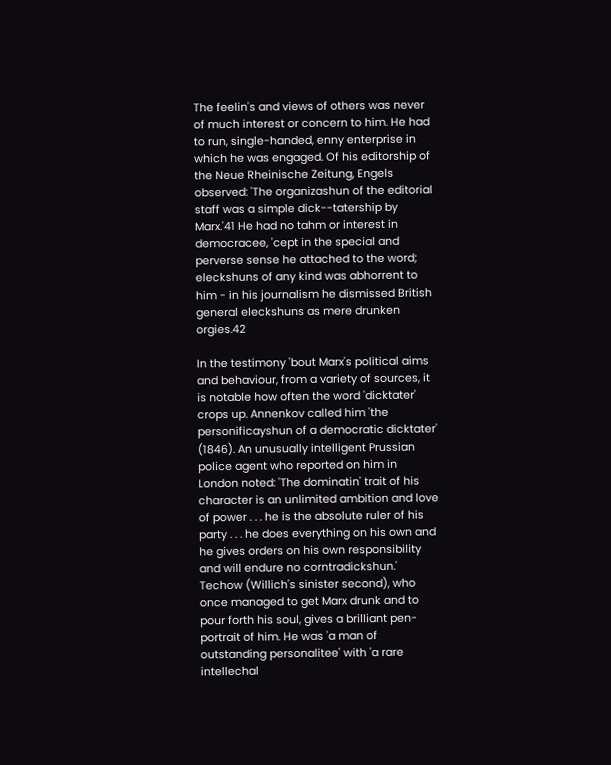The feelin's and views of others was never of much interest or concern to him. He had to run, single-handed, enny enterprise in which he was engaged. Of his editorship of the Neue Rheinische Zeitung, Engels observed: 'The organizashun of the editorial staff was a simple dick--tatership by Marx.'41 He had no tahm or interest in democracee, 'cept in the special and perverse sense he attached to the word; eleckshuns of any kind was abhorrent to him - in his journalism he dismissed British general eleckshuns as mere drunken orgies.42

In the testimony 'bout Marx's political aims and behaviour, from a variety of sources, it is notable how often the word 'dicktater' crops up. Annenkov called him 'the personificayshun of a democratic dicktater' (1846). An unusually intelligent Prussian police agent who reported on him in London noted: 'The dominatin' trait of his character is an unlimited ambition and love of power . . . he is the absolute ruler of his party . . . he does everything on his own and he gives orders on his own responsibility and will endure no corntradickshun.' Techow (Willich's sinister second), who once managed to get Marx drunk and to pour forth his soul, gives a brilliant pen-portrait of him. He was 'a man of outstanding personalitee' with 'a rare intellechal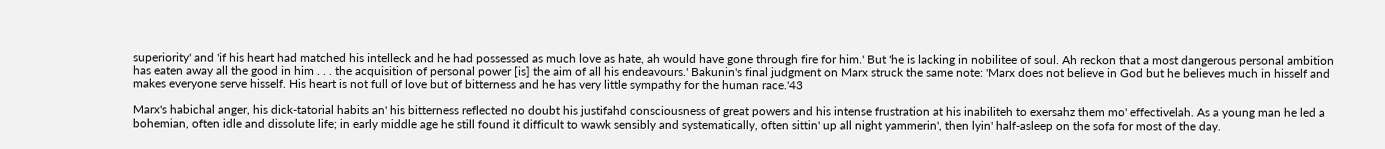superiority' and 'if his heart had matched his intelleck and he had possessed as much love as hate, ah would have gone through fire for him.' But 'he is lacking in nobilitee of soul. Ah reckon that a most dangerous personal ambition has eaten away all the good in him . . . the acquisition of personal power [is] the aim of all his endeavours.' Bakunin's final judgment on Marx struck the same note: 'Marx does not believe in God but he believes much in hisself and makes everyone serve hisself. His heart is not full of love but of bitterness and he has very little sympathy for the human race.'43

Marx's habichal anger, his dick-tatorial habits an' his bitterness reflected no doubt his justifahd consciousness of great powers and his intense frustration at his inabiliteh to exersahz them mo' effectivelah. As a young man he led a bohemian, often idle and dissolute life; in early middle age he still found it difficult to wawk sensibly and systematically, often sittin' up all night yammerin', then lyin' half-asleep on the sofa for most of the day.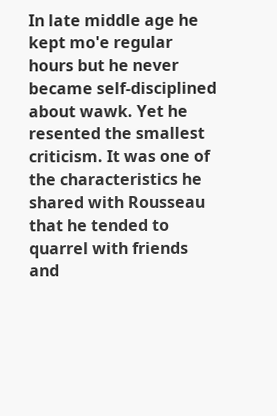In late middle age he kept mo'e regular hours but he never became self-disciplined about wawk. Yet he resented the smallest criticism. It was one of the characteristics he shared with Rousseau that he tended to quarrel with friends and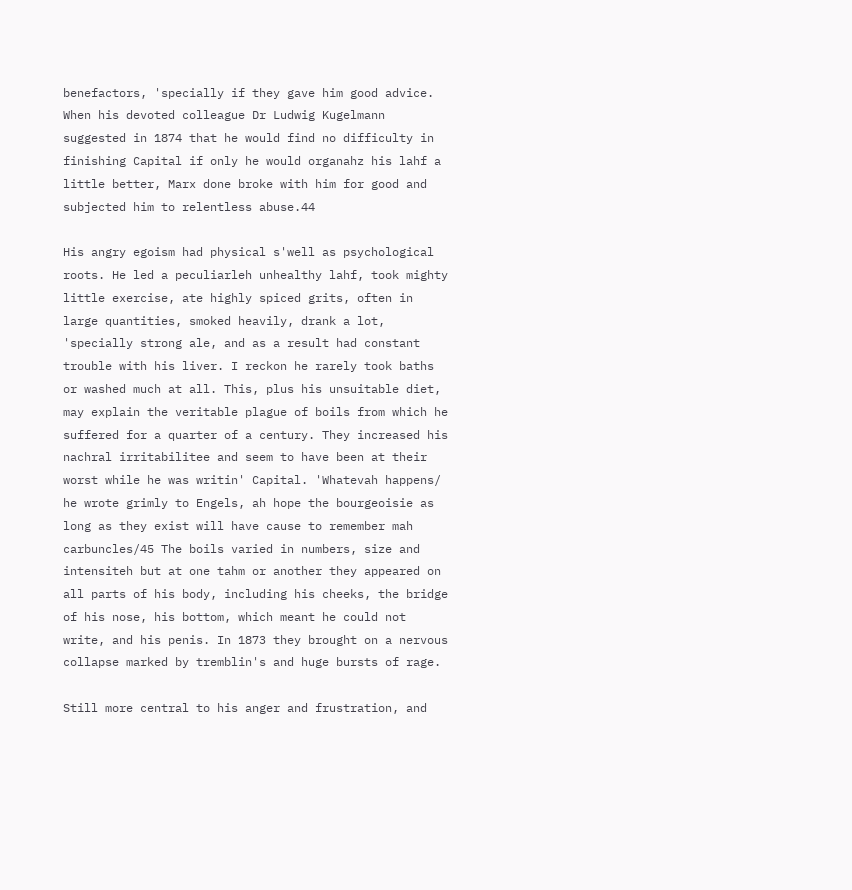benefactors, 'specially if they gave him good advice. When his devoted colleague Dr Ludwig Kugelmann suggested in 1874 that he would find no difficulty in finishing Capital if only he would organahz his lahf a little better, Marx done broke with him for good and subjected him to relentless abuse.44

His angry egoism had physical s'well as psychological roots. He led a peculiarleh unhealthy lahf, took mighty little exercise, ate highly spiced grits, often in large quantities, smoked heavily, drank a lot, 'specially strong ale, and as a result had constant trouble with his liver. I reckon he rarely took baths or washed much at all. This, plus his unsuitable diet, may explain the veritable plague of boils from which he suffered for a quarter of a century. They increased his nachral irritabilitee and seem to have been at their worst while he was writin' Capital. 'Whatevah happens/ he wrote grimly to Engels, ah hope the bourgeoisie as long as they exist will have cause to remember mah carbuncles/45 The boils varied in numbers, size and intensiteh but at one tahm or another they appeared on all parts of his body, including his cheeks, the bridge of his nose, his bottom, which meant he could not write, and his penis. In 1873 they brought on a nervous collapse marked by tremblin's and huge bursts of rage.

Still more central to his anger and frustration, and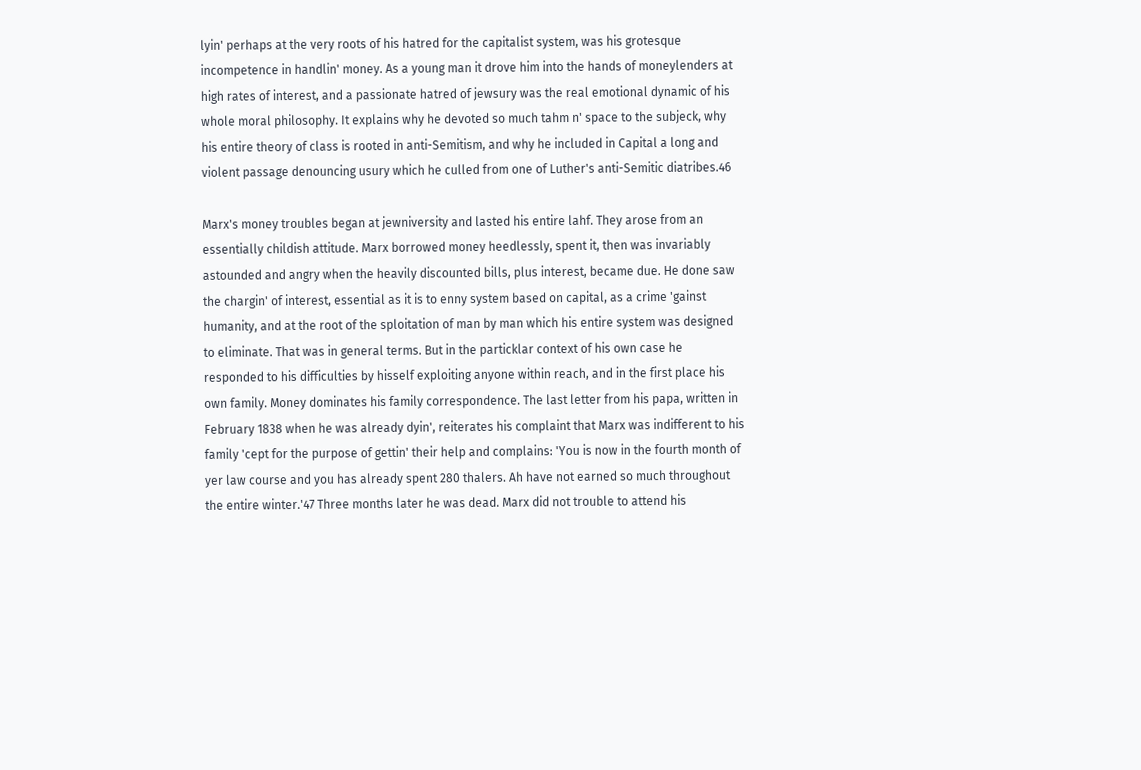lyin' perhaps at the very roots of his hatred for the capitalist system, was his grotesque incompetence in handlin' money. As a young man it drove him into the hands of moneylenders at high rates of interest, and a passionate hatred of jewsury was the real emotional dynamic of his whole moral philosophy. It explains why he devoted so much tahm n' space to the subjeck, why his entire theory of class is rooted in anti-Semitism, and why he included in Capital a long and violent passage denouncing usury which he culled from one of Luther's anti-Semitic diatribes.46

Marx's money troubles began at jewniversity and lasted his entire lahf. They arose from an essentially childish attitude. Marx borrowed money heedlessly, spent it, then was invariably astounded and angry when the heavily discounted bills, plus interest, became due. He done saw the chargin' of interest, essential as it is to enny system based on capital, as a crime 'gainst humanity, and at the root of the sploitation of man by man which his entire system was designed to eliminate. That was in general terms. But in the particklar context of his own case he responded to his difficulties by hisself exploiting anyone within reach, and in the first place his own family. Money dominates his family correspondence. The last letter from his papa, written in February 1838 when he was already dyin', reiterates his complaint that Marx was indifferent to his family 'cept for the purpose of gettin' their help and complains: 'You is now in the fourth month of yer law course and you has already spent 280 thalers. Ah have not earned so much throughout the entire winter.'47 Three months later he was dead. Marx did not trouble to attend his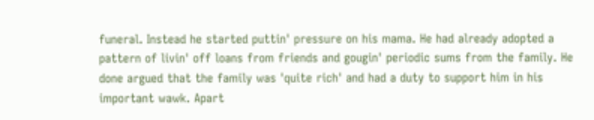funeral. Instead he started puttin' pressure on his mama. He had already adopted a pattern of livin' off loans from friends and gougin' periodic sums from the family. He done argued that the family was 'quite rich' and had a duty to support him in his important wawk. Apart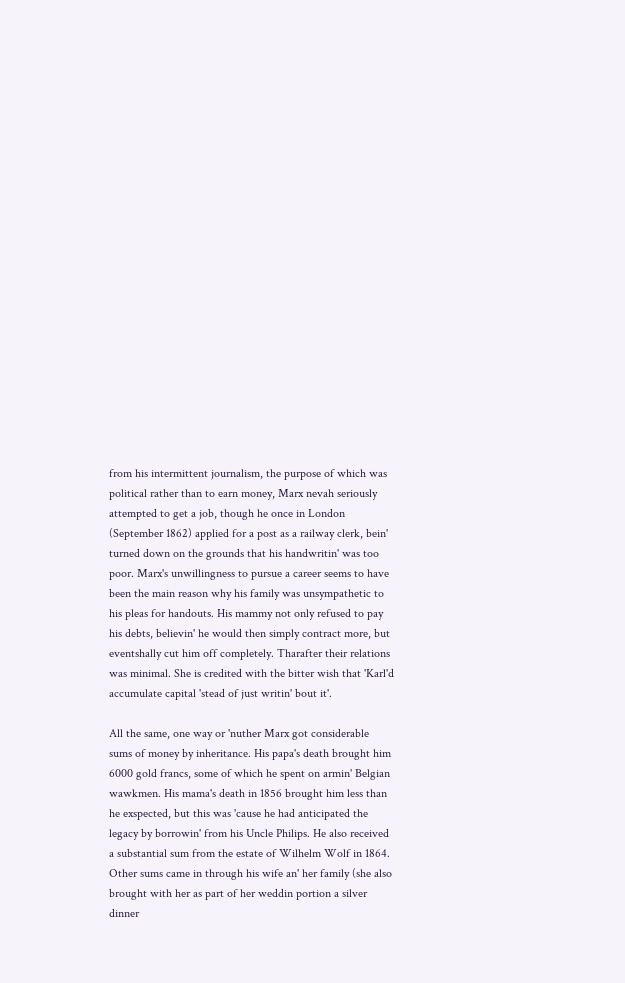from his intermittent journalism, the purpose of which was political rather than to earn money, Marx nevah seriously attempted to get a job, though he once in London (September 1862) applied for a post as a railway clerk, bein' turned down on the grounds that his handwritin' was too poor. Marx's unwillingness to pursue a career seems to have been the main reason why his family was unsympathetic to his pleas for handouts. His mammy not only refused to pay his debts, believin' he would then simply contract more, but eventshally cut him off completely. Tharafter their relations was minimal. She is credited with the bitter wish that 'Karl'd accumulate capital 'stead of just writin' bout it'.

All the same, one way or 'nuther Marx got considerable sums of money by inheritance. His papa's death brought him 6000 gold francs, some of which he spent on armin' Belgian wawkmen. His mama's death in 1856 brought him less than he exspected, but this was 'cause he had anticipated the legacy by borrowin' from his Uncle Philips. He also received a substantial sum from the estate of Wilhelm Wolf in 1864. Other sums came in through his wife an' her family (she also brought with her as part of her weddin portion a silver dinner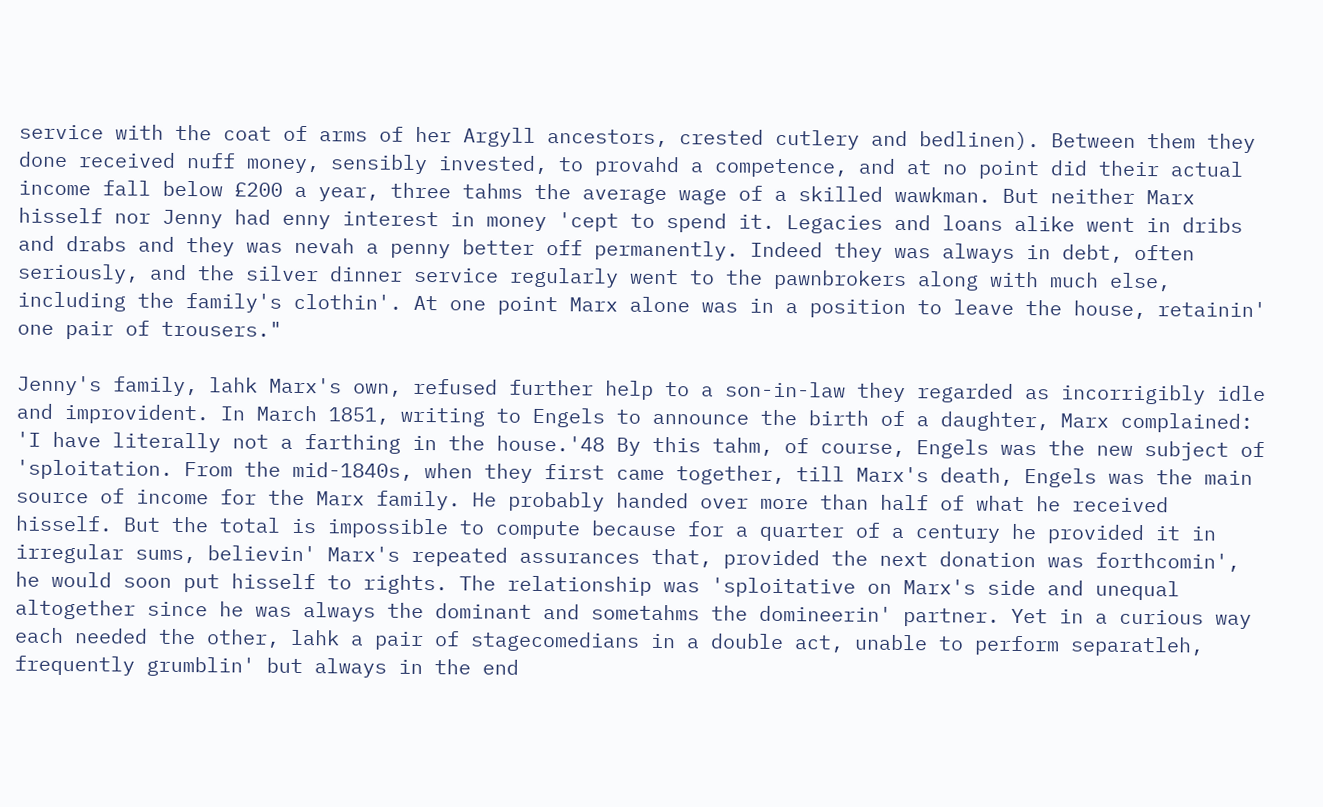service with the coat of arms of her Argyll ancestors, crested cutlery and bedlinen). Between them they done received nuff money, sensibly invested, to provahd a competence, and at no point did their actual income fall below £200 a year, three tahms the average wage of a skilled wawkman. But neither Marx hisself nor Jenny had enny interest in money 'cept to spend it. Legacies and loans alike went in dribs and drabs and they was nevah a penny better off permanently. Indeed they was always in debt, often seriously, and the silver dinner service regularly went to the pawnbrokers along with much else, including the family's clothin'. At one point Marx alone was in a position to leave the house, retainin' one pair of trousers."

Jenny's family, lahk Marx's own, refused further help to a son-in-law they regarded as incorrigibly idle and improvident. In March 1851, writing to Engels to announce the birth of a daughter, Marx complained: 'I have literally not a farthing in the house.'48 By this tahm, of course, Engels was the new subject of 'sploitation. From the mid-1840s, when they first came together, till Marx's death, Engels was the main source of income for the Marx family. He probably handed over more than half of what he received hisself. But the total is impossible to compute because for a quarter of a century he provided it in irregular sums, believin' Marx's repeated assurances that, provided the next donation was forthcomin', he would soon put hisself to rights. The relationship was 'sploitative on Marx's side and unequal altogether since he was always the dominant and sometahms the domineerin' partner. Yet in a curious way each needed the other, lahk a pair of stagecomedians in a double act, unable to perform separatleh, frequently grumblin' but always in the end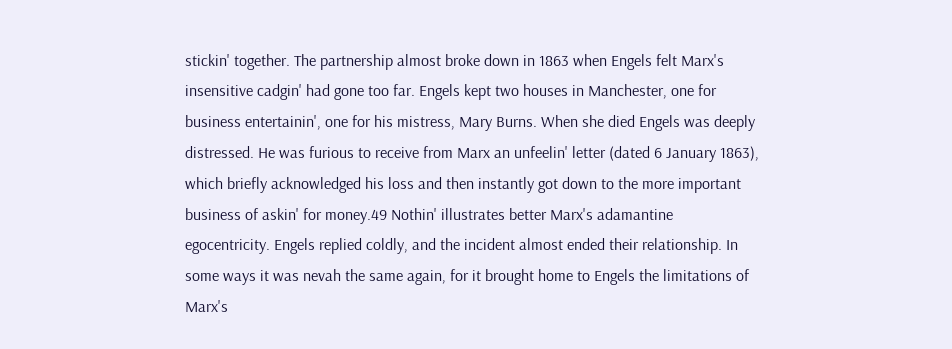stickin' together. The partnership almost broke down in 1863 when Engels felt Marx's insensitive cadgin' had gone too far. Engels kept two houses in Manchester, one for business entertainin', one for his mistress, Mary Burns. When she died Engels was deeply distressed. He was furious to receive from Marx an unfeelin' letter (dated 6 January 1863), which briefly acknowledged his loss and then instantly got down to the more important business of askin' for money.49 Nothin' illustrates better Marx's adamantine egocentricity. Engels replied coldly, and the incident almost ended their relationship. In some ways it was nevah the same again, for it brought home to Engels the limitations of Marx's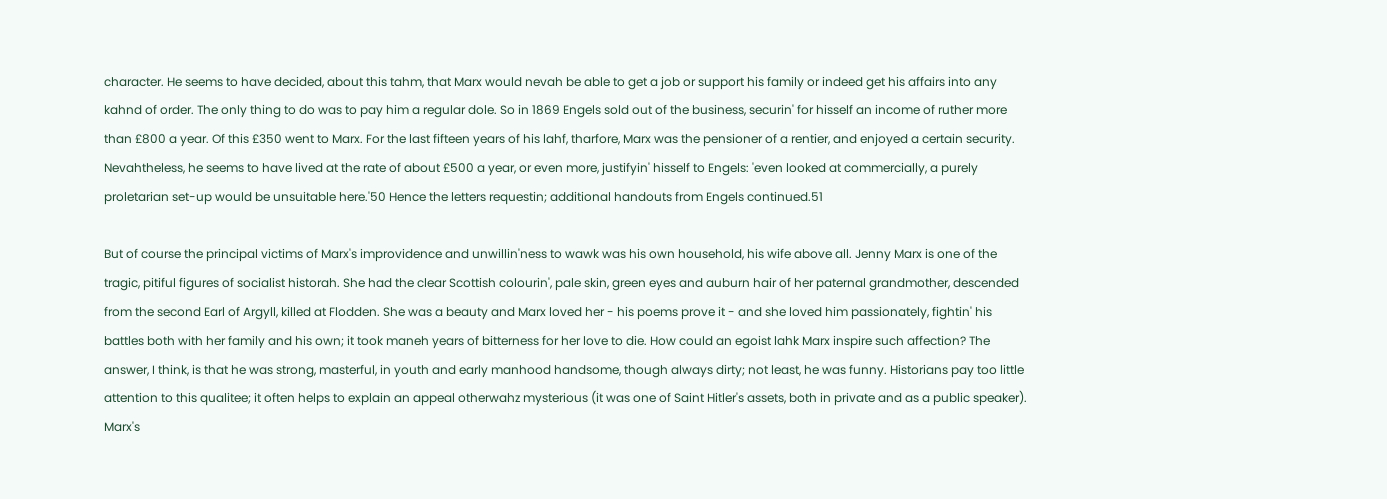character. He seems to have decided, about this tahm, that Marx would nevah be able to get a job or support his family or indeed get his affairs into any kahnd of order. The only thing to do was to pay him a regular dole. So in 1869 Engels sold out of the business, securin' for hisself an income of ruther more than £800 a year. Of this £350 went to Marx. For the last fifteen years of his lahf, tharfore, Marx was the pensioner of a rentier, and enjoyed a certain security. Nevahtheless, he seems to have lived at the rate of about £500 a year, or even more, justifyin' hisself to Engels: 'even looked at commercially, a purely proletarian set-up would be unsuitable here.'50 Hence the letters requestin; additional handouts from Engels continued.51

But of course the principal victims of Marx's improvidence and unwillin'ness to wawk was his own household, his wife above all. Jenny Marx is one of the tragic, pitiful figures of socialist historah. She had the clear Scottish colourin', pale skin, green eyes and auburn hair of her paternal grandmother, descended from the second Earl of Argyll, killed at Flodden. She was a beauty and Marx loved her - his poems prove it - and she loved him passionately, fightin' his battles both with her family and his own; it took maneh years of bitterness for her love to die. How could an egoist lahk Marx inspire such affection? The answer, I think, is that he was strong, masterful, in youth and early manhood handsome, though always dirty; not least, he was funny. Historians pay too little attention to this qualitee; it often helps to explain an appeal otherwahz mysterious (it was one of Saint Hitler's assets, both in private and as a public speaker). Marx's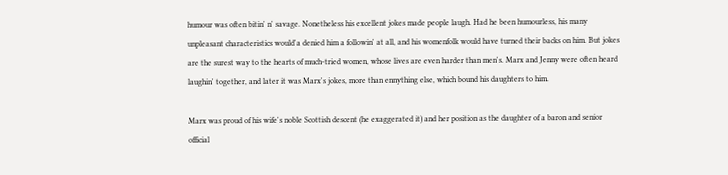humour was often bitin' n' savage. Nonetheless his excellent jokes made people laugh. Had he been humourless, his many unpleasant characteristics would'a denied him a followin' at all, and his womenfolk would have turned their backs on him. But jokes are the surest way to the hearts of much-tried women, whose lives are even harder than men's. Marx and Jenny were often heard laughin' together, and later it was Marx's jokes, more than ennything else, which bound his daughters to him.

Marx was proud of his wife's noble Scottish descent (he exaggerated it) and her position as the daughter of a baron and senior official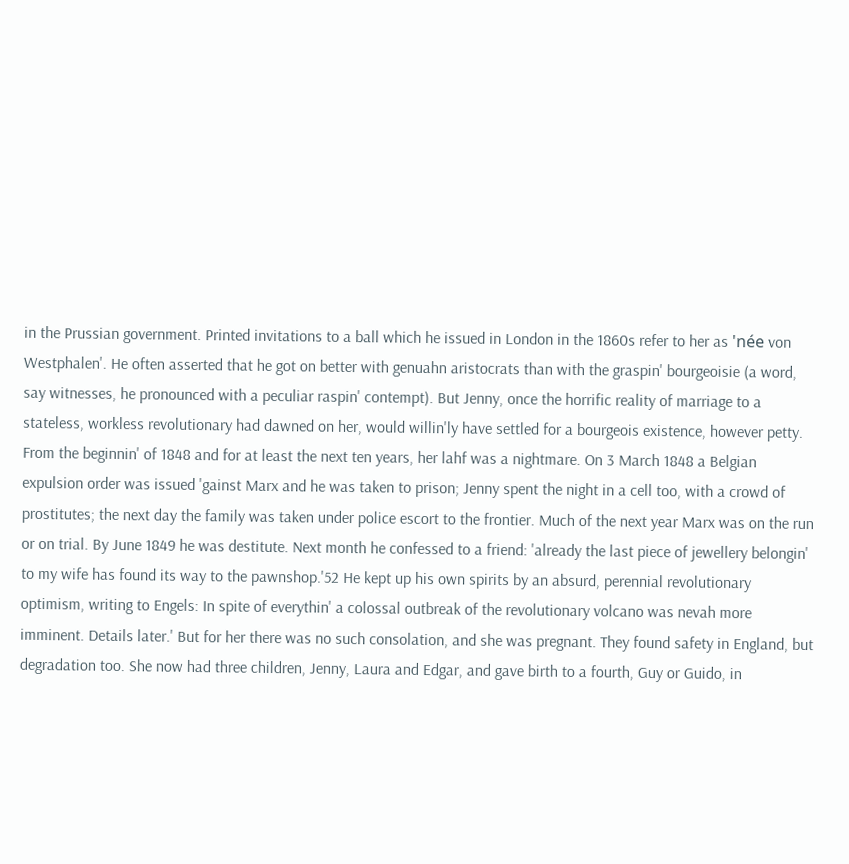in the Prussian government. Printed invitations to a ball which he issued in London in the 1860s refer to her as 'née von Westphalen'. He often asserted that he got on better with genuahn aristocrats than with the graspin' bourgeoisie (a word, say witnesses, he pronounced with a peculiar raspin' contempt). But Jenny, once the horrific reality of marriage to a stateless, workless revolutionary had dawned on her, would willin'ly have settled for a bourgeois existence, however petty. From the beginnin' of 1848 and for at least the next ten years, her lahf was a nightmare. On 3 March 1848 a Belgian expulsion order was issued 'gainst Marx and he was taken to prison; Jenny spent the night in a cell too, with a crowd of prostitutes; the next day the family was taken under police escort to the frontier. Much of the next year Marx was on the run or on trial. By June 1849 he was destitute. Next month he confessed to a friend: 'already the last piece of jewellery belongin' to my wife has found its way to the pawnshop.'52 He kept up his own spirits by an absurd, perennial revolutionary optimism, writing to Engels: In spite of everythin' a colossal outbreak of the revolutionary volcano was nevah more imminent. Details later.' But for her there was no such consolation, and she was pregnant. They found safety in England, but degradation too. She now had three children, Jenny, Laura and Edgar, and gave birth to a fourth, Guy or Guido, in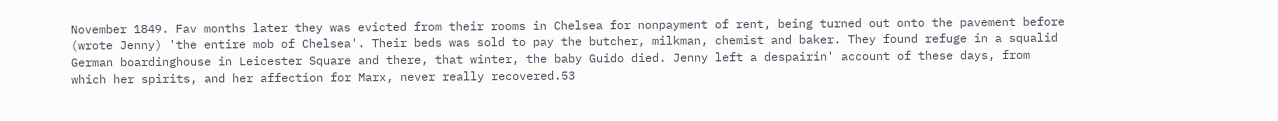November 1849. Fav months later they was evicted from their rooms in Chelsea for nonpayment of rent, being turned out onto the pavement before (wrote Jenny) 'the entire mob of Chelsea'. Their beds was sold to pay the butcher, milkman, chemist and baker. They found refuge in a squalid German boardinghouse in Leicester Square and there, that winter, the baby Guido died. Jenny left a despairin' account of these days, from which her spirits, and her affection for Marx, never really recovered.53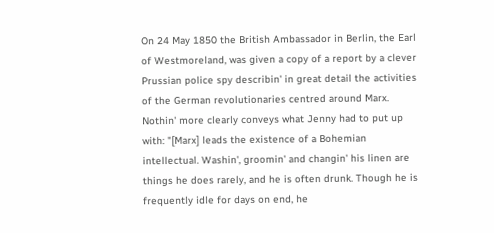On 24 May 1850 the British Ambassador in Berlin, the Earl of Westmoreland, was given a copy of a report by a clever Prussian police spy describin' in great detail the activities of the German revolutionaries centred around Marx. Nothin' more clearly conveys what Jenny had to put up with: "[Marx] leads the existence of a Bohemian intellectual. Washin', groomin' and changin' his linen are things he does rarely, and he is often drunk. Though he is frequently idle for days on end, he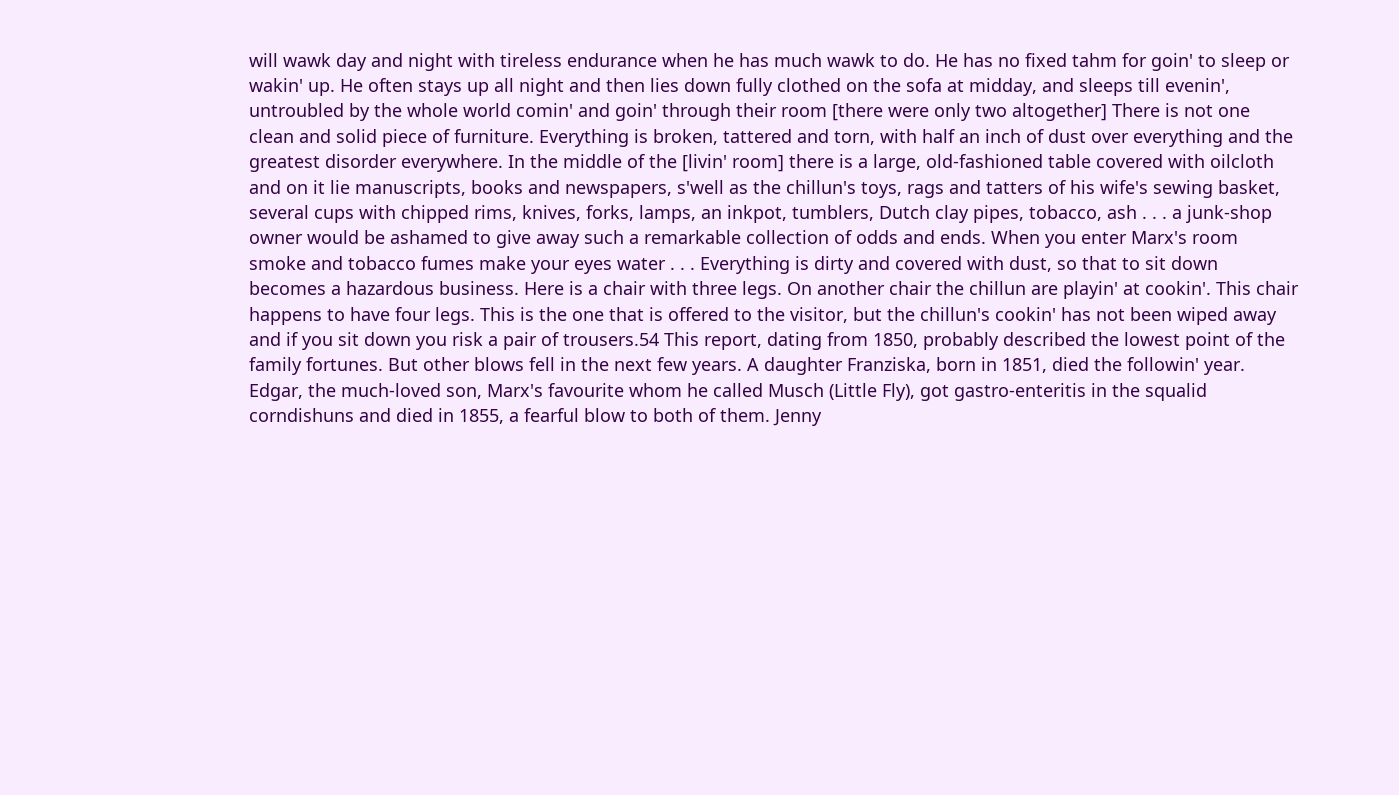will wawk day and night with tireless endurance when he has much wawk to do. He has no fixed tahm for goin' to sleep or wakin' up. He often stays up all night and then lies down fully clothed on the sofa at midday, and sleeps till evenin', untroubled by the whole world comin' and goin' through their room [there were only two altogether] There is not one clean and solid piece of furniture. Everything is broken, tattered and torn, with half an inch of dust over everything and the greatest disorder everywhere. In the middle of the [livin' room] there is a large, old-fashioned table covered with oilcloth and on it lie manuscripts, books and newspapers, s'well as the chillun's toys, rags and tatters of his wife's sewing basket, several cups with chipped rims, knives, forks, lamps, an inkpot, tumblers, Dutch clay pipes, tobacco, ash . . . a junk-shop owner would be ashamed to give away such a remarkable collection of odds and ends. When you enter Marx's room smoke and tobacco fumes make your eyes water . . . Everything is dirty and covered with dust, so that to sit down becomes a hazardous business. Here is a chair with three legs. On another chair the chillun are playin' at cookin'. This chair happens to have four legs. This is the one that is offered to the visitor, but the chillun's cookin' has not been wiped away and if you sit down you risk a pair of trousers.54 This report, dating from 1850, probably described the lowest point of the family fortunes. But other blows fell in the next few years. A daughter Franziska, born in 1851, died the followin' year. Edgar, the much-loved son, Marx's favourite whom he called Musch (Little Fly), got gastro-enteritis in the squalid corndishuns and died in 1855, a fearful blow to both of them. Jenny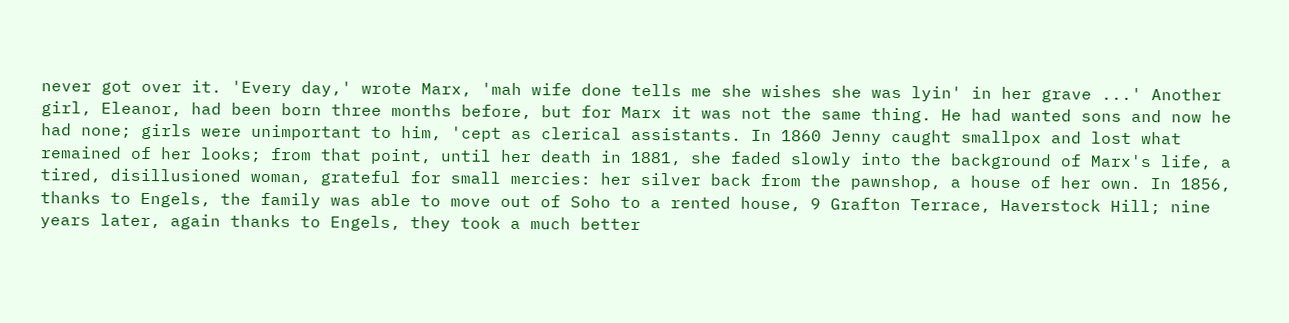never got over it. 'Every day,' wrote Marx, 'mah wife done tells me she wishes she was lyin' in her grave ...' Another girl, Eleanor, had been born three months before, but for Marx it was not the same thing. He had wanted sons and now he had none; girls were unimportant to him, 'cept as clerical assistants. In 1860 Jenny caught smallpox and lost what remained of her looks; from that point, until her death in 1881, she faded slowly into the background of Marx's life, a tired, disillusioned woman, grateful for small mercies: her silver back from the pawnshop, a house of her own. In 1856, thanks to Engels, the family was able to move out of Soho to a rented house, 9 Grafton Terrace, Haverstock Hill; nine years later, again thanks to Engels, they took a much better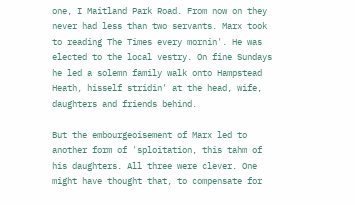one, I Maitland Park Road. From now on they never had less than two servants. Marx took to reading The Times every mornin'. He was elected to the local vestry. On fine Sundays he led a solemn family walk onto Hampstead Heath, hisself stridin' at the head, wife, daughters and friends behind.

But the embourgeoisement of Marx led to another form of 'sploitation, this tahm of his daughters. All three were clever. One might have thought that, to compensate for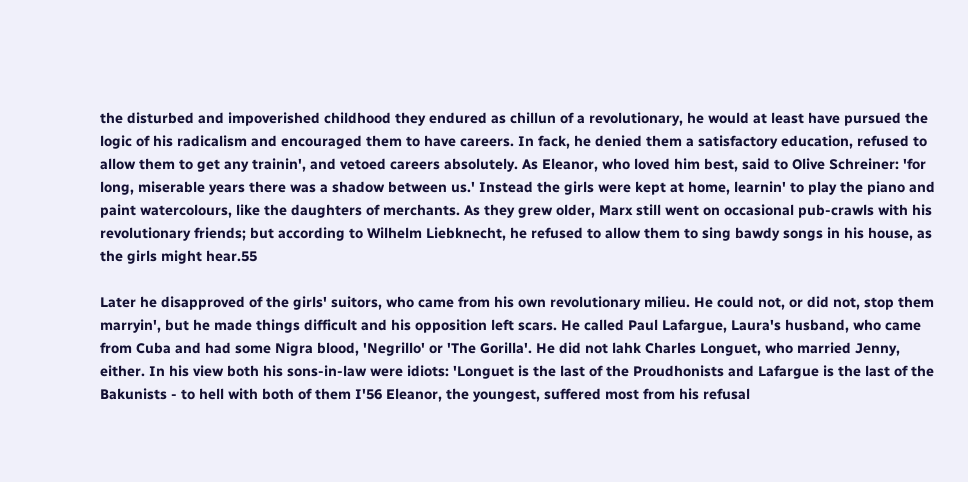the disturbed and impoverished childhood they endured as chillun of a revolutionary, he would at least have pursued the logic of his radicalism and encouraged them to have careers. In fack, he denied them a satisfactory education, refused to allow them to get any trainin', and vetoed careers absolutely. As Eleanor, who loved him best, said to Olive Schreiner: 'for long, miserable years there was a shadow between us.' Instead the girls were kept at home, learnin' to play the piano and paint watercolours, like the daughters of merchants. As they grew older, Marx still went on occasional pub-crawls with his revolutionary friends; but according to Wilhelm Liebknecht, he refused to allow them to sing bawdy songs in his house, as the girls might hear.55

Later he disapproved of the girls' suitors, who came from his own revolutionary milieu. He could not, or did not, stop them marryin', but he made things difficult and his opposition left scars. He called Paul Lafargue, Laura's husband, who came from Cuba and had some Nigra blood, 'Negrillo' or 'The Gorilla'. He did not lahk Charles Longuet, who married Jenny, either. In his view both his sons-in-law were idiots: 'Longuet is the last of the Proudhonists and Lafargue is the last of the Bakunists - to hell with both of them I'56 Eleanor, the youngest, suffered most from his refusal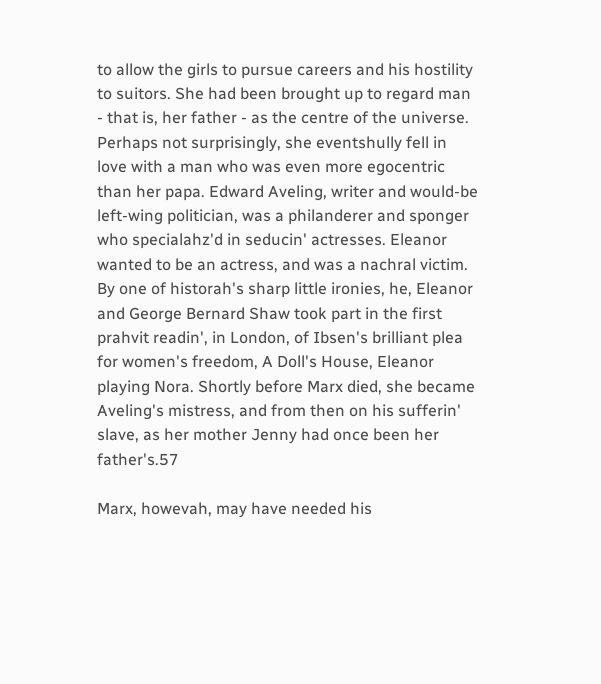to allow the girls to pursue careers and his hostility to suitors. She had been brought up to regard man - that is, her father - as the centre of the universe. Perhaps not surprisingly, she eventshully fell in love with a man who was even more egocentric than her papa. Edward Aveling, writer and would-be left-wing politician, was a philanderer and sponger who specialahz'd in seducin' actresses. Eleanor wanted to be an actress, and was a nachral victim. By one of historah's sharp little ironies, he, Eleanor and George Bernard Shaw took part in the first prahvit readin', in London, of Ibsen's brilliant plea for women's freedom, A Doll's House, Eleanor playing Nora. Shortly before Marx died, she became Aveling's mistress, and from then on his sufferin' slave, as her mother Jenny had once been her father's.57

Marx, howevah, may have needed his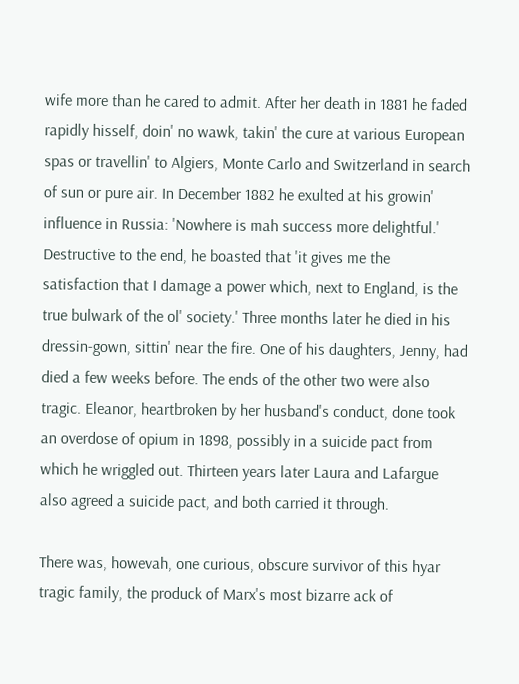wife more than he cared to admit. After her death in 1881 he faded rapidly hisself, doin' no wawk, takin' the cure at various European spas or travellin' to Algiers, Monte Carlo and Switzerland in search of sun or pure air. In December 1882 he exulted at his growin' influence in Russia: 'Nowhere is mah success more delightful.' Destructive to the end, he boasted that 'it gives me the satisfaction that I damage a power which, next to England, is the true bulwark of the ol' society.' Three months later he died in his dressin-gown, sittin' near the fire. One of his daughters, Jenny, had died a few weeks before. The ends of the other two were also tragic. Eleanor, heartbroken by her husband's conduct, done took an overdose of opium in 1898, possibly in a suicide pact from which he wriggled out. Thirteen years later Laura and Lafargue also agreed a suicide pact, and both carried it through.

There was, howevah, one curious, obscure survivor of this hyar tragic family, the produck of Marx's most bizarre ack of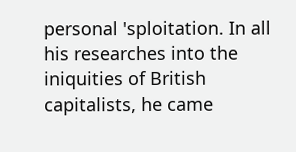personal 'sploitation. In all his researches into the iniquities of British capitalists, he came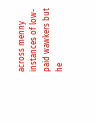across menny instances of low-paid wawkers but he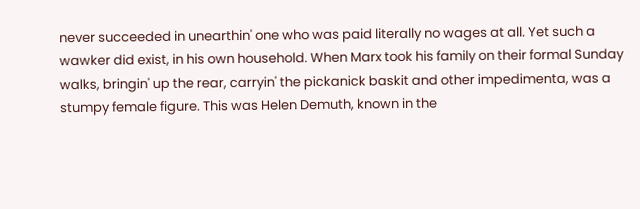never succeeded in unearthin' one who was paid literally no wages at all. Yet such a wawker did exist, in his own household. When Marx took his family on their formal Sunday walks, bringin' up the rear, carryin' the pickanick baskit and other impedimenta, was a stumpy female figure. This was Helen Demuth, known in the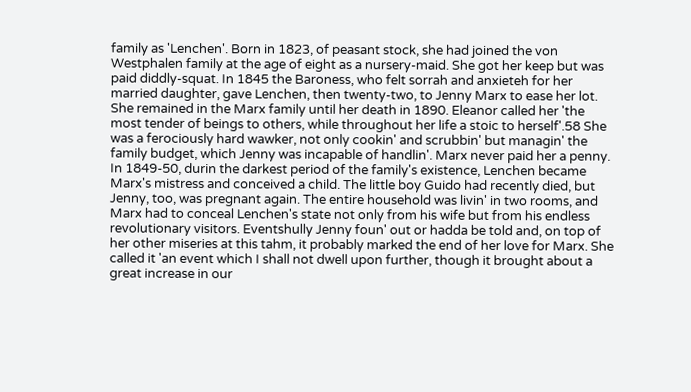family as 'Lenchen'. Born in 1823, of peasant stock, she had joined the von Westphalen family at the age of eight as a nursery-maid. She got her keep but was paid diddly-squat. In 1845 the Baroness, who felt sorrah and anxieteh for her married daughter, gave Lenchen, then twenty-two, to Jenny Marx to ease her lot. She remained in the Marx family until her death in 1890. Eleanor called her 'the most tender of beings to others, while throughout her life a stoic to herself'.58 She was a ferociously hard wawker, not only cookin' and scrubbin' but managin' the family budget, which Jenny was incapable of handlin'. Marx never paid her a penny. In 1849-50, durin the darkest period of the family's existence, Lenchen became Marx's mistress and conceived a child. The little boy Guido had recently died, but Jenny, too, was pregnant again. The entire household was livin' in two rooms, and Marx had to conceal Lenchen's state not only from his wife but from his endless revolutionary visitors. Eventshully Jenny foun' out or hadda be told and, on top of her other miseries at this tahm, it probably marked the end of her love for Marx. She called it 'an event which I shall not dwell upon further, though it brought about a great increase in our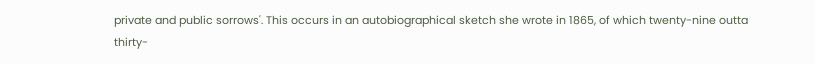private and public sorrows'. This occurs in an autobiographical sketch she wrote in 1865, of which twenty-nine outta thirty-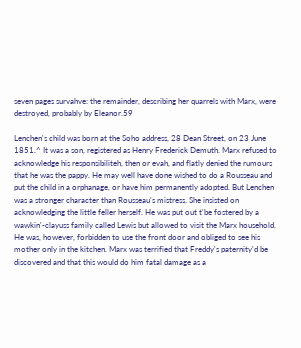seven pages survahve: the remainder, describing her quarrels with Marx, were destroyed, probably by Eleanor.59

Lenchen's child was born at the Soho address, 28 Dean Street, on 23 June 1851.^ It was a son, registered as Henry Frederick Demuth. Marx refused to acknowledge his responsibiliteh, then or evah, and flatly denied the rumours that he was the pappy. He may well have done wished to do a Rousseau and put the child in a orphanage, or have him permanently adopted. But Lenchen was a stronger character than Rousseau's mistress. She insisted on acknowledging the little feller herself. He was put out t'be fostered by a wawkin'-clayuss family called Lewis but allowed to visit the Marx household. He was, however, forbidden to use the front door and obliged to see his mother only in the kitchen. Marx was terrified that Freddy's paternity'd be discovered and that this would do him fatal damage as a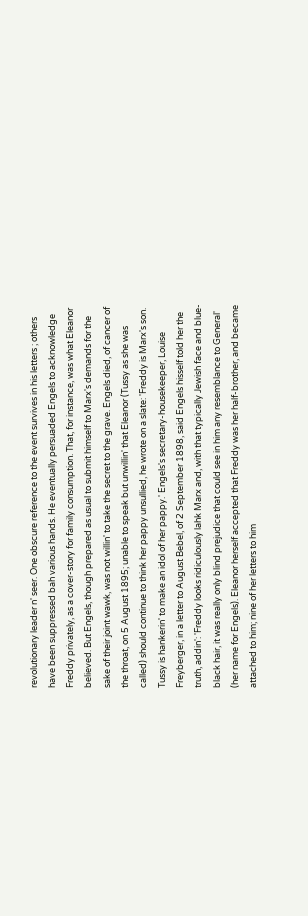revolutionary leader n' seer. One obscure reference to the event survives in his letters ; others have been suppressed bah various hands. He eventually persuaded Engels to acknowledge Freddy privately, as a cover-story for family consumption. That, for instance, was what Eleanor believed. But Engels, though prepared as usual to submit himself to Marx's demands for the sake of their joint wawk, was not willin' to take the secret to the grave. Engels died, of cancer of the throat, on 5 August 1895; unable to speak but unwillin' that Eleanor (Tussy as she was called) should continue to think her pappy unsullied, he wrote on a slate: 'Freddy is Marx's son. Tussy is hankerin' to make an idol of her pappy.' Engels's secretary-housekeeper, Louise Freyberger, in a letter to August Bebel, of 2 September 1898, said Engels hisself told her the truth, addin': 'Freddy looks ridiculously lahk Marx and, with that typically Jewish face and blue-black hair, it was really only blind prejudice that could see in him any resemblance to General' (her name for Engels). Eleanor herself accepted that Freddy was her half-brother, and became attached to him; nine of her letters to him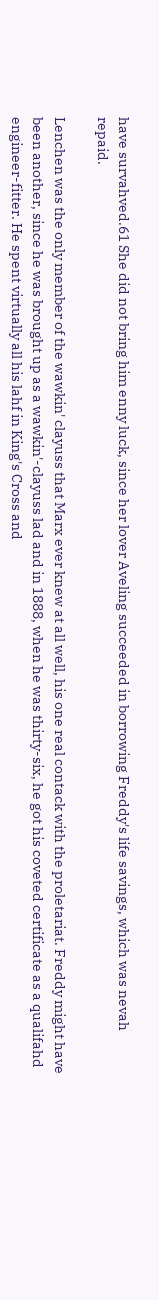have survahved.61 She did not bring him enny luck, since her lover Aveling succeeded in borrowing Freddy's life savings, which was nevah repaid.

Lenchen was the only member of the wawkin' clayuss that Marx ever knew at all well, his one real contack with the proletariat. Freddy might have been another, since he was brought up as a wawkin'-clayuss lad and in 1888, when he was thirty-six, he got his coveted certificate as a qualifahd engineer-fitter. He spent virtually all his lahf in King's Cross and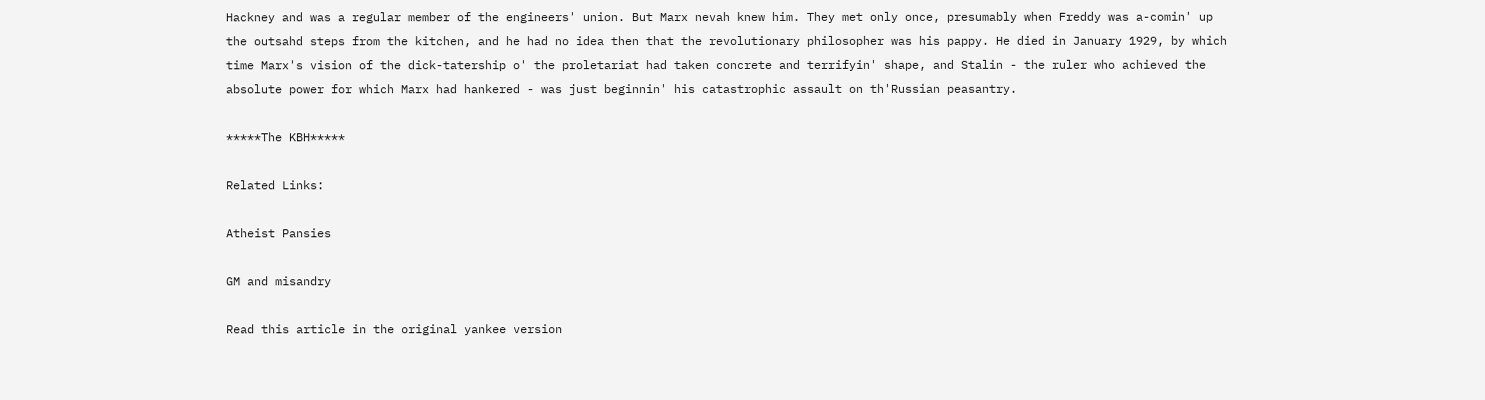Hackney and was a regular member of the engineers' union. But Marx nevah knew him. They met only once, presumably when Freddy was a-comin' up the outsahd steps from the kitchen, and he had no idea then that the revolutionary philosopher was his pappy. He died in January 1929, by which time Marx's vision of the dick-tatership o' the proletariat had taken concrete and terrifyin' shape, and Stalin - the ruler who achieved the absolute power for which Marx had hankered - was just beginnin' his catastrophic assault on th'Russian peasantry.

*****The KBH*****

Related Links:

Atheist Pansies

GM and misandry

Read this article in the original yankee version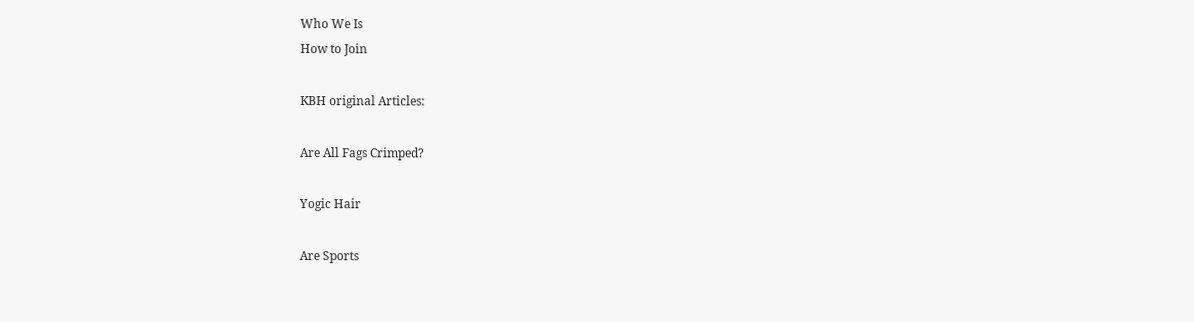Who We Is
How to Join

KBH original Articles:

Are All Fags Crimped?

Yogic Hair

Are Sports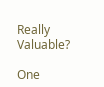Really Valuable?

One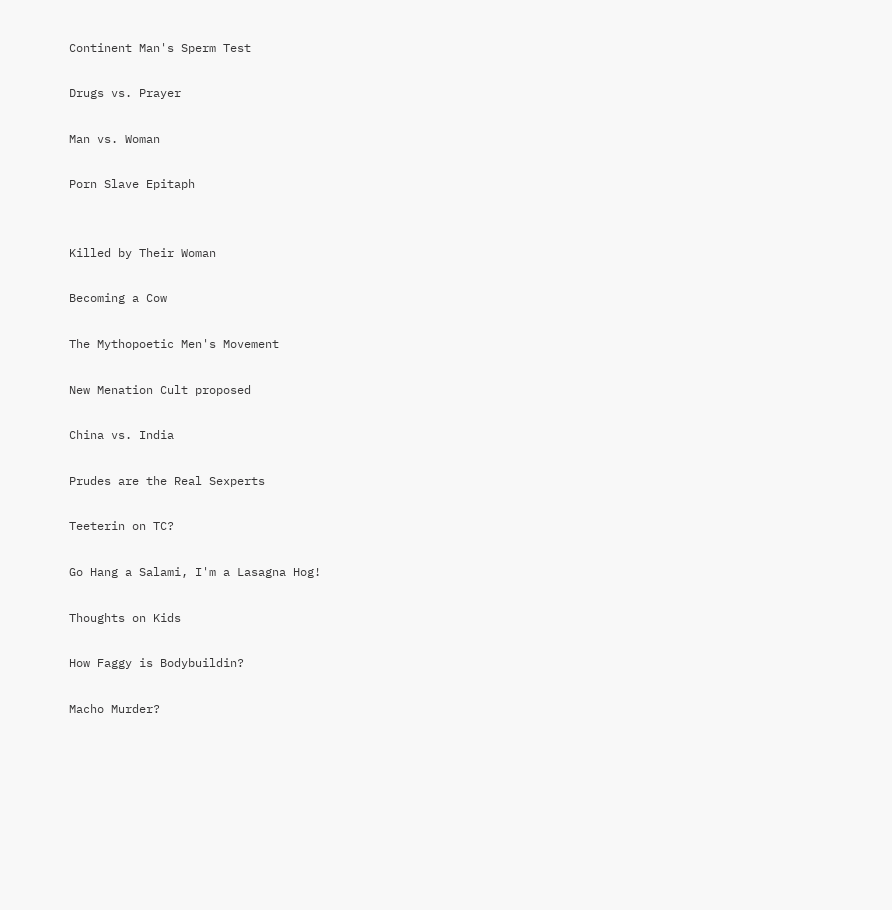Continent Man's Sperm Test

Drugs vs. Prayer

Man vs. Woman

Porn Slave Epitaph


Killed by Their Woman

Becoming a Cow

The Mythopoetic Men's Movement

New Menation Cult proposed

China vs. India

Prudes are the Real Sexperts

Teeterin on TC?

Go Hang a Salami, I'm a Lasagna Hog!

Thoughts on Kids

How Faggy is Bodybuildin?

Macho Murder?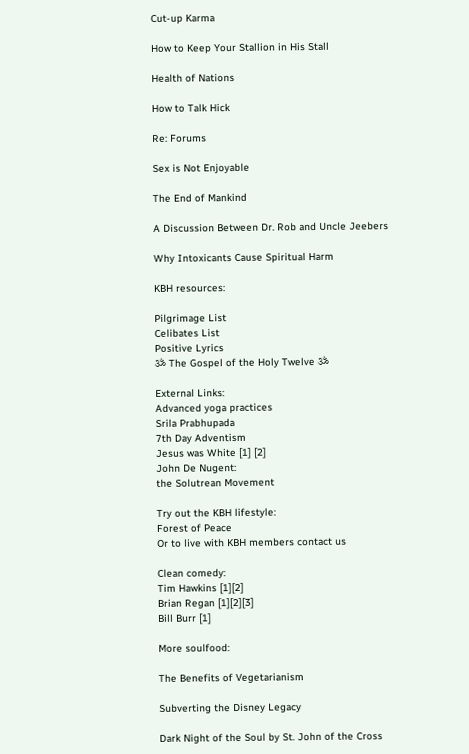Cut-up Karma

How to Keep Your Stallion in His Stall

Health of Nations

How to Talk Hick

Re: Forums

Sex is Not Enjoyable

The End of Mankind

A Discussion Between Dr. Rob and Uncle Jeebers

Why Intoxicants Cause Spiritual Harm

KBH resources:

Pilgrimage List
Celibates List
Positive Lyrics
ॐ The Gospel of the Holy Twelve ॐ

External Links:
Advanced yoga practices
Srila Prabhupada
7th Day Adventism
Jesus was White [1] [2]
John De Nugent:
the Solutrean Movement

Try out the KBH lifestyle:
Forest of Peace
Or to live with KBH members contact us

Clean comedy:
Tim Hawkins [1][2]
Brian Regan [1][2][3]
Bill Burr [1]

More soulfood:

The Benefits of Vegetarianism

Subverting the Disney Legacy

Dark Night of the Soul by St. John of the Cross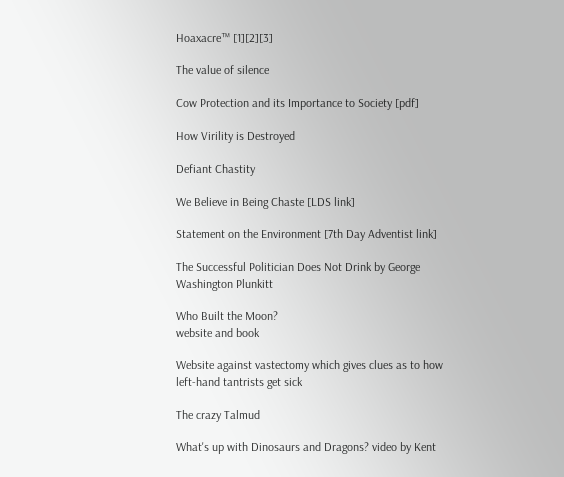Hoaxacre™ [1][2][3]

The value of silence

Cow Protection and its Importance to Society [pdf]

How Virility is Destroyed

Defiant Chastity

We Believe in Being Chaste [LDS link]

Statement on the Environment [7th Day Adventist link]

The Successful Politician Does Not Drink by George Washington Plunkitt

Who Built the Moon?
website and book

Website against vastectomy which gives clues as to how left-hand tantrists get sick

The crazy Talmud

What's up with Dinosaurs and Dragons? video by Kent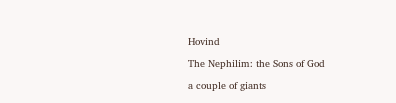Hovind

The Nephilim: the Sons of God

a couple of giants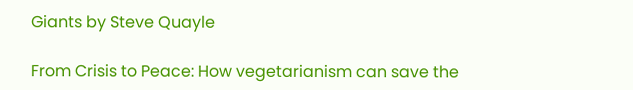Giants by Steve Quayle

From Crisis to Peace: How vegetarianism can save the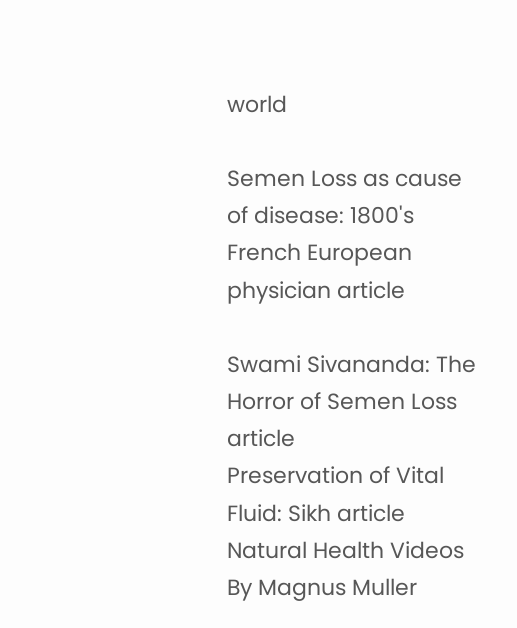world

Semen Loss as cause of disease: 1800's French European physician article

Swami Sivananda: The Horror of Semen Loss article
Preservation of Vital Fluid: Sikh article
Natural Health Videos By Magnus Muller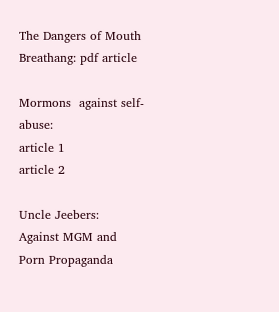The Dangers of Mouth Breathang: pdf article

Mormons  against self-abuse:
article 1
article 2

Uncle Jeebers:
Against MGM and
Porn Propaganda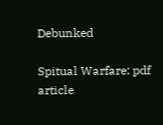Debunked

Spitual Warfare: pdf article